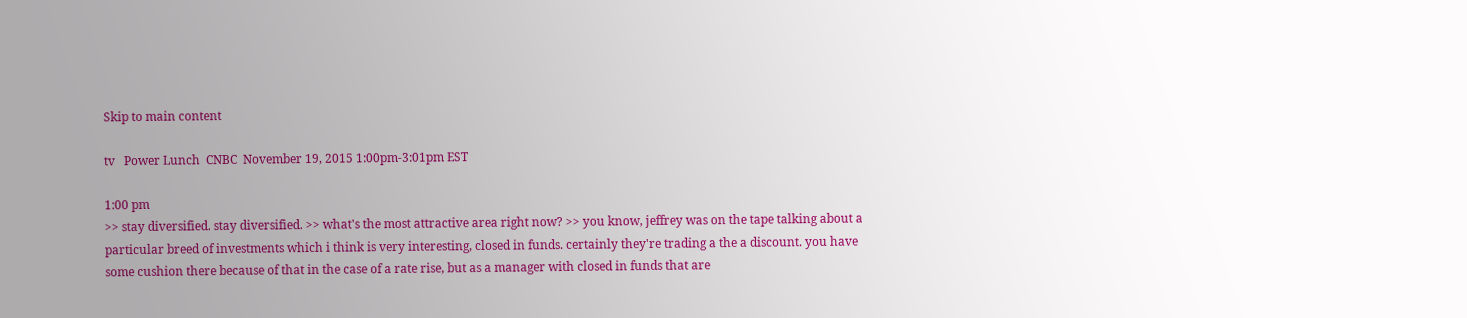Skip to main content

tv   Power Lunch  CNBC  November 19, 2015 1:00pm-3:01pm EST

1:00 pm
>> stay diversified. stay diversified. >> what's the most attractive area right now? >> you know, jeffrey was on the tape talking about a particular breed of investments which i think is very interesting, closed in funds. certainly they're trading a the a discount. you have some cushion there because of that in the case of a rate rise, but as a manager with closed in funds that are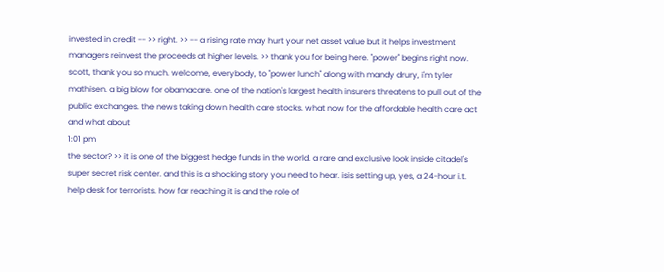invested in credit -- >> right. >> -- a rising rate may hurt your net asset value but it helps investment managers reinvest the proceeds at higher levels. >> thank you for being here. "power" begins right now. scott, thank you so much. welcome, everybody, to "power lunch" along with mandy drury, i'm tyler mathisen. a big blow for obamacare. one of the nation's largest health insurers threatens to pull out of the public exchanges. the news taking down health care stocks. what now for the affordable health care act and what about
1:01 pm
the sector? >> it is one of the biggest hedge funds in the world. a rare and exclusive look inside citadel's super secret risk center. and this is a shocking story you need to hear. isis setting up, yes, a 24-hour i.t. help desk for terrorists. how far reaching it is and the role of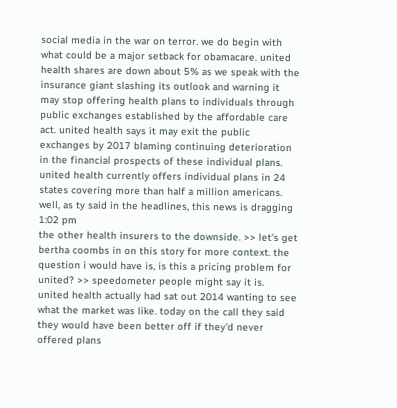social media in the war on terror. we do begin with what could be a major setback for obamacare. united health shares are down about 5% as we speak with the insurance giant slashing its outlook and warning it may stop offering health plans to individuals through public exchanges established by the affordable care act. united health says it may exit the public exchanges by 2017 blaming continuing deterioration in the financial prospects of these individual plans. united health currently offers individual plans in 24 states covering more than half a million americans. well, as ty said in the headlines, this news is dragging
1:02 pm
the other health insurers to the downside. >> let's get bertha coombs in on this story for more context. the question i would have is, is this a pricing problem for united? >> speedometer people might say it is. united health actually had sat out 2014 wanting to see what the market was like. today on the call they said they would have been better off if they'd never offered plans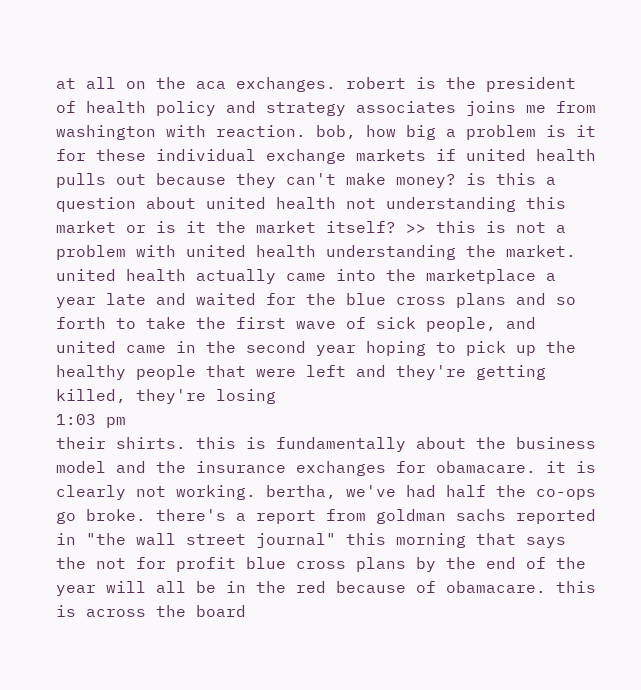at all on the aca exchanges. robert is the president of health policy and strategy associates joins me from washington with reaction. bob, how big a problem is it for these individual exchange markets if united health pulls out because they can't make money? is this a question about united health not understanding this market or is it the market itself? >> this is not a problem with united health understanding the market. united health actually came into the marketplace a year late and waited for the blue cross plans and so forth to take the first wave of sick people, and united came in the second year hoping to pick up the healthy people that were left and they're getting killed, they're losing
1:03 pm
their shirts. this is fundamentally about the business model and the insurance exchanges for obamacare. it is clearly not working. bertha, we've had half the co-ops go broke. there's a report from goldman sachs reported in "the wall street journal" this morning that says the not for profit blue cross plans by the end of the year will all be in the red because of obamacare. this is across the board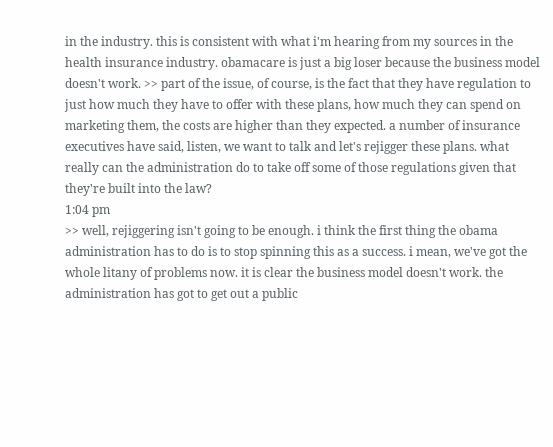in the industry. this is consistent with what i'm hearing from my sources in the health insurance industry. obamacare is just a big loser because the business model doesn't work. >> part of the issue, of course, is the fact that they have regulation to just how much they have to offer with these plans, how much they can spend on marketing them, the costs are higher than they expected. a number of insurance executives have said, listen, we want to talk and let's rejigger these plans. what really can the administration do to take off some of those regulations given that they're built into the law?
1:04 pm
>> well, rejiggering isn't going to be enough. i think the first thing the obama administration has to do is to stop spinning this as a success. i mean, we've got the whole litany of problems now. it is clear the business model doesn't work. the administration has got to get out a public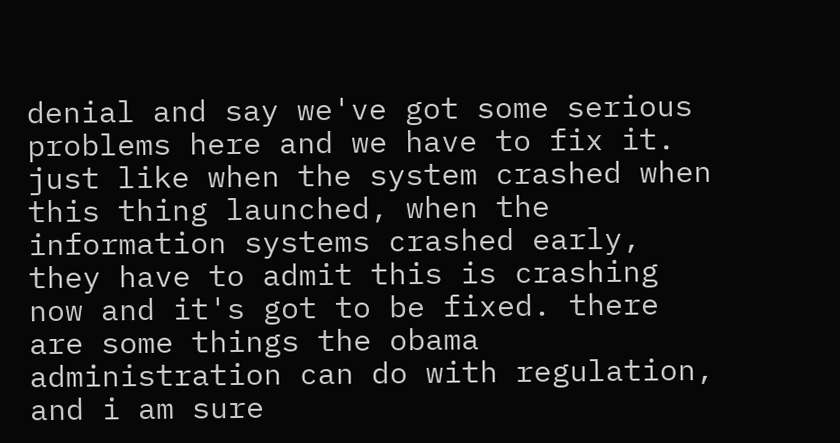denial and say we've got some serious problems here and we have to fix it. just like when the system crashed when this thing launched, when the information systems crashed early, they have to admit this is crashing now and it's got to be fixed. there are some things the obama administration can do with regulation, and i am sure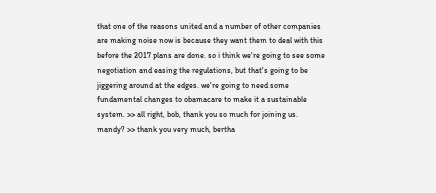that one of the reasons united and a number of other companies are making noise now is because they want them to deal with this before the 2017 plans are done. so i think we're going to see some negotiation and easing the regulations, but that's going to be jiggering around at the edges. we're going to need some fundamental changes to obamacare to make it a sustainable system. >> all right, bob, thank you so much for joining us. mandy? >> thank you very much, bertha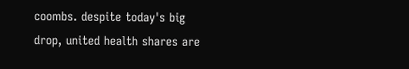coombs. despite today's big drop, united health shares are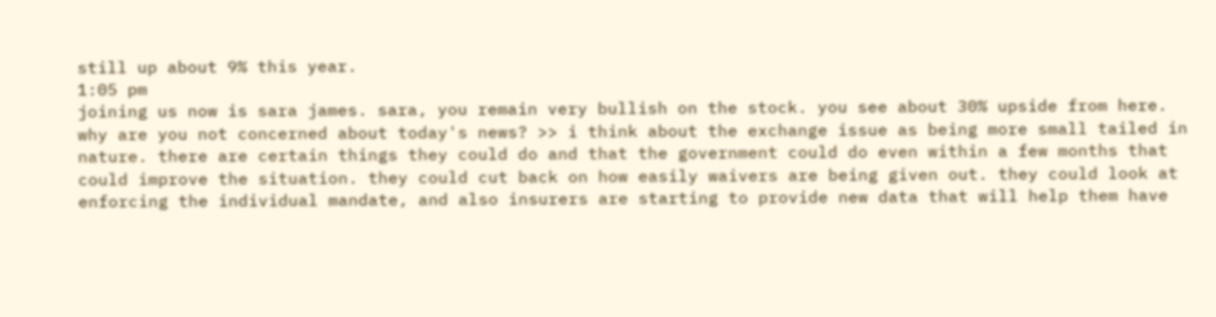still up about 9% this year.
1:05 pm
joining us now is sara james. sara, you remain very bullish on the stock. you see about 30% upside from here. why are you not concerned about today's news? >> i think about the exchange issue as being more small tailed in nature. there are certain things they could do and that the government could do even within a few months that could improve the situation. they could cut back on how easily waivers are being given out. they could look at enforcing the individual mandate, and also insurers are starting to provide new data that will help them have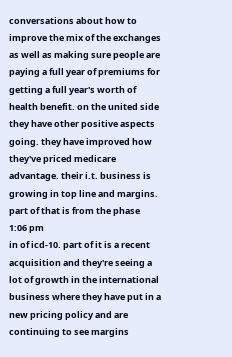conversations about how to improve the mix of the exchanges as well as making sure people are paying a full year of premiums for getting a full year's worth of health benefit. on the united side they have other positive aspects going. they have improved how they've priced medicare advantage. their i.t. business is growing in top line and margins. part of that is from the phase
1:06 pm
in of icd-10. part of it is a recent acquisition and they're seeing a lot of growth in the international business where they have put in a new pricing policy and are continuing to see margins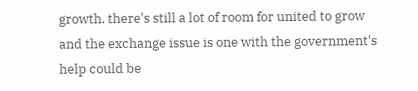growth. there's still a lot of room for united to grow and the exchange issue is one with the government's help could be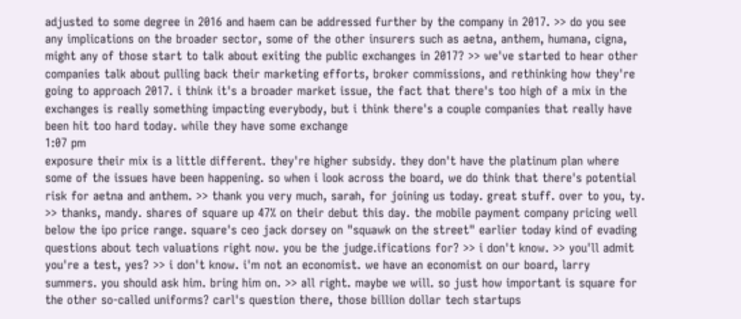adjusted to some degree in 2016 and haem can be addressed further by the company in 2017. >> do you see any implications on the broader sector, some of the other insurers such as aetna, anthem, humana, cigna, might any of those start to talk about exiting the public exchanges in 2017? >> we've started to hear other companies talk about pulling back their marketing efforts, broker commissions, and rethinking how they're going to approach 2017. i think it's a broader market issue, the fact that there's too high of a mix in the exchanges is really something impacting everybody, but i think there's a couple companies that really have been hit too hard today. while they have some exchange
1:07 pm
exposure their mix is a little different. they're higher subsidy. they don't have the platinum plan where some of the issues have been happening. so when i look across the board, we do think that there's potential risk for aetna and anthem. >> thank you very much, sarah, for joining us today. great stuff. over to you, ty. >> thanks, mandy. shares of square up 47% on their debut this day. the mobile payment company pricing well below the ipo price range. square's ceo jack dorsey on "squawk on the street" earlier today kind of evading questions about tech valuations right now. you be the judge.ifications for? >> i don't know. >> you'll admit you're a test, yes? >> i don't know. i'm not an economist. we have an economist on our board, larry summers. you should ask him. bring him on. >> all right. maybe we will. so just how important is square for the other so-called uniforms? carl's question there, those billion dollar tech startups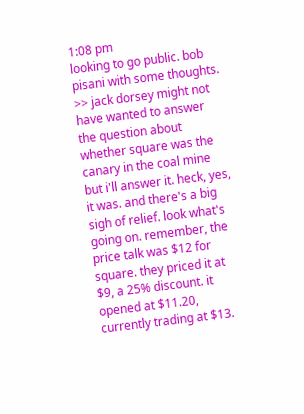1:08 pm
looking to go public. bob pisani with some thoughts. >> jack dorsey might not have wanted to answer the question about whether square was the canary in the coal mine but i'll answer it. heck, yes, it was. and there's a big sigh of relief. look what's going on. remember, the price talk was $12 for square. they priced it at $9, a 25% discount. it opened at $11.20, currently trading at $13.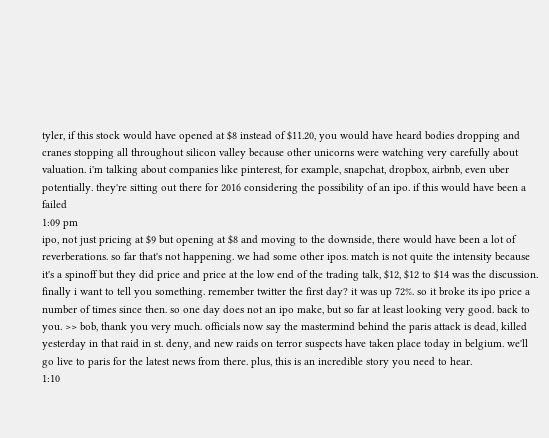tyler, if this stock would have opened at $8 instead of $11.20, you would have heard bodies dropping and cranes stopping all throughout silicon valley because other unicorns were watching very carefully about valuation. i'm talking about companies like pinterest, for example, snapchat, dropbox, airbnb, even uber potentially. they're sitting out there for 2016 considering the possibility of an ipo. if this would have been a failed
1:09 pm
ipo, not just pricing at $9 but opening at $8 and moving to the downside, there would have been a lot of reverberations. so far that's not happening. we had some other ipos. match is not quite the intensity because it's a spinoff but they did price and price at the low end of the trading talk, $12, $12 to $14 was the discussion. finally i want to tell you something. remember twitter the first day? it was up 72%. so it broke its ipo price a number of times since then. so one day does not an ipo make, but so far at least looking very good. back to you. >> bob, thank you very much. officials now say the mastermind behind the paris attack is dead, killed yesterday in that raid in st. deny, and new raids on terror suspects have taken place today in belgium. we'll go live to paris for the latest news from there. plus, this is an incredible story you need to hear.
1:10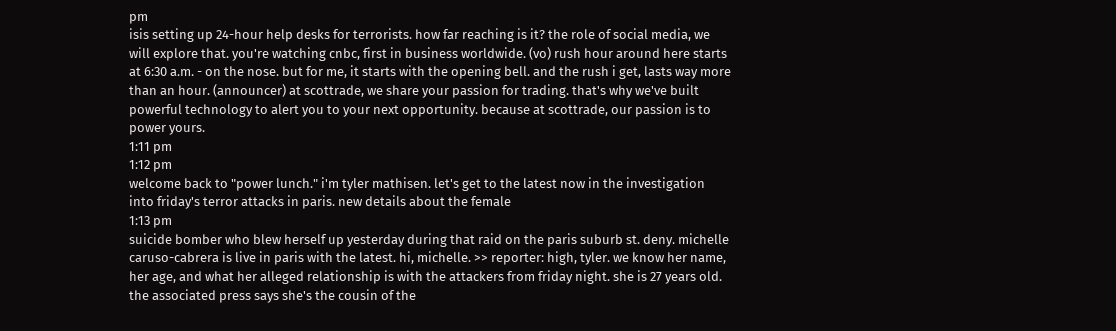pm
isis setting up 24-hour help desks for terrorists. how far reaching is it? the role of social media, we will explore that. you're watching cnbc, first in business worldwide. (vo) rush hour around here starts at 6:30 a.m. - on the nose. but for me, it starts with the opening bell. and the rush i get, lasts way more than an hour. (announcer) at scottrade, we share your passion for trading. that's why we've built powerful technology to alert you to your next opportunity. because at scottrade, our passion is to power yours.
1:11 pm
1:12 pm
welcome back to "power lunch." i'm tyler mathisen. let's get to the latest now in the investigation into friday's terror attacks in paris. new details about the female
1:13 pm
suicide bomber who blew herself up yesterday during that raid on the paris suburb st. deny. michelle caruso-cabrera is live in paris with the latest. hi, michelle. >> reporter: high, tyler. we know her name, her age, and what her alleged relationship is with the attackers from friday night. she is 27 years old. the associated press says she's the cousin of the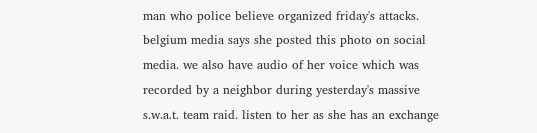man who police believe organized friday's attacks. belgium media says she posted this photo on social media. we also have audio of her voice which was recorded by a neighbor during yesterday's massive s.w.a.t. team raid. listen to her as she has an exchange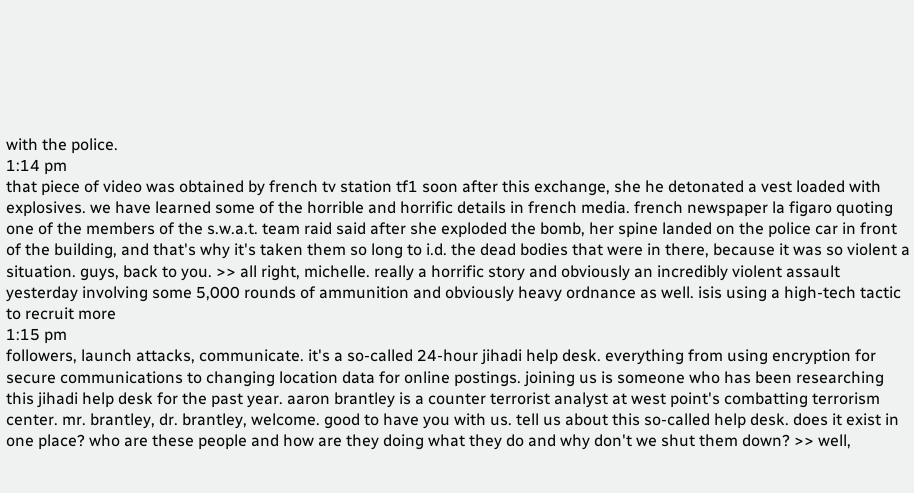with the police.
1:14 pm
that piece of video was obtained by french tv station tf1 soon after this exchange, she he detonated a vest loaded with explosives. we have learned some of the horrible and horrific details in french media. french newspaper la figaro quoting one of the members of the s.w.a.t. team raid said after she exploded the bomb, her spine landed on the police car in front of the building, and that's why it's taken them so long to i.d. the dead bodies that were in there, because it was so violent a situation. guys, back to you. >> all right, michelle. really a horrific story and obviously an incredibly violent assault yesterday involving some 5,000 rounds of ammunition and obviously heavy ordnance as well. isis using a high-tech tactic to recruit more
1:15 pm
followers, launch attacks, communicate. it's a so-called 24-hour jihadi help desk. everything from using encryption for secure communications to changing location data for online postings. joining us is someone who has been researching this jihadi help desk for the past year. aaron brantley is a counter terrorist analyst at west point's combatting terrorism center. mr. brantley, dr. brantley, welcome. good to have you with us. tell us about this so-called help desk. does it exist in one place? who are these people and how are they doing what they do and why don't we shut them down? >> well,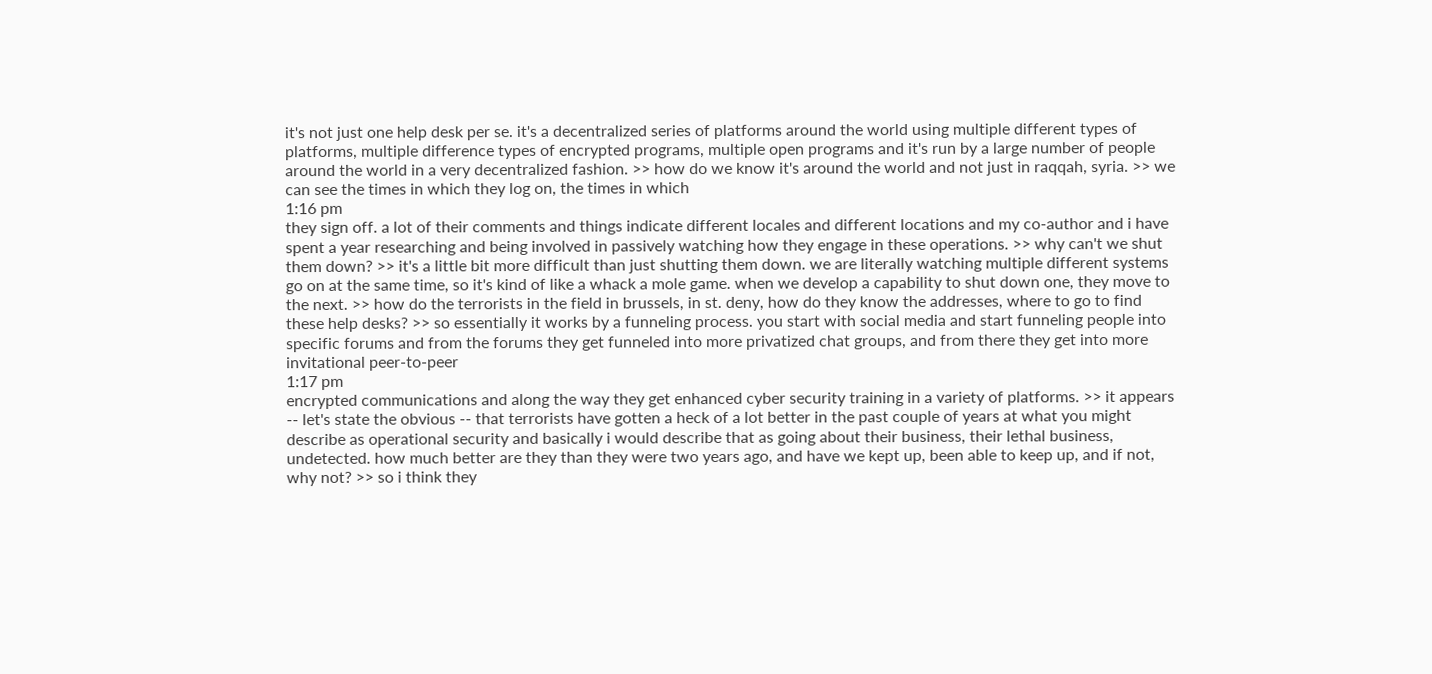it's not just one help desk per se. it's a decentralized series of platforms around the world using multiple different types of platforms, multiple difference types of encrypted programs, multiple open programs and it's run by a large number of people around the world in a very decentralized fashion. >> how do we know it's around the world and not just in raqqah, syria. >> we can see the times in which they log on, the times in which
1:16 pm
they sign off. a lot of their comments and things indicate different locales and different locations and my co-author and i have spent a year researching and being involved in passively watching how they engage in these operations. >> why can't we shut them down? >> it's a little bit more difficult than just shutting them down. we are literally watching multiple different systems go on at the same time, so it's kind of like a whack a mole game. when we develop a capability to shut down one, they move to the next. >> how do the terrorists in the field in brussels, in st. deny, how do they know the addresses, where to go to find these help desks? >> so essentially it works by a funneling process. you start with social media and start funneling people into specific forums and from the forums they get funneled into more privatized chat groups, and from there they get into more invitational peer-to-peer
1:17 pm
encrypted communications and along the way they get enhanced cyber security training in a variety of platforms. >> it appears -- let's state the obvious -- that terrorists have gotten a heck of a lot better in the past couple of years at what you might describe as operational security and basically i would describe that as going about their business, their lethal business, undetected. how much better are they than they were two years ago, and have we kept up, been able to keep up, and if not, why not? >> so i think they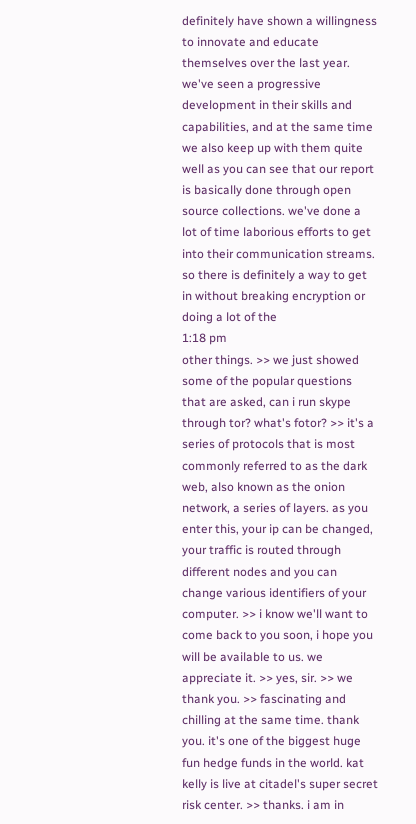definitely have shown a willingness to innovate and educate themselves over the last year. we've seen a progressive development in their skills and capabilities, and at the same time we also keep up with them quite well as you can see that our report is basically done through open source collections. we've done a lot of time laborious efforts to get into their communication streams. so there is definitely a way to get in without breaking encryption or doing a lot of the
1:18 pm
other things. >> we just showed some of the popular questions that are asked, can i run skype through tor? what's fotor? >> it's a series of protocols that is most commonly referred to as the dark web, also known as the onion network, a series of layers. as you enter this, your ip can be changed, your traffic is routed through different nodes and you can change various identifiers of your computer. >> i know we'll want to come back to you soon, i hope you will be available to us. we appreciate it. >> yes, sir. >> we thank you. >> fascinating and chilling at the same time. thank you. it's one of the biggest huge fun hedge funds in the world. kat kelly is live at citadel's super secret risk center. >> thanks. i am in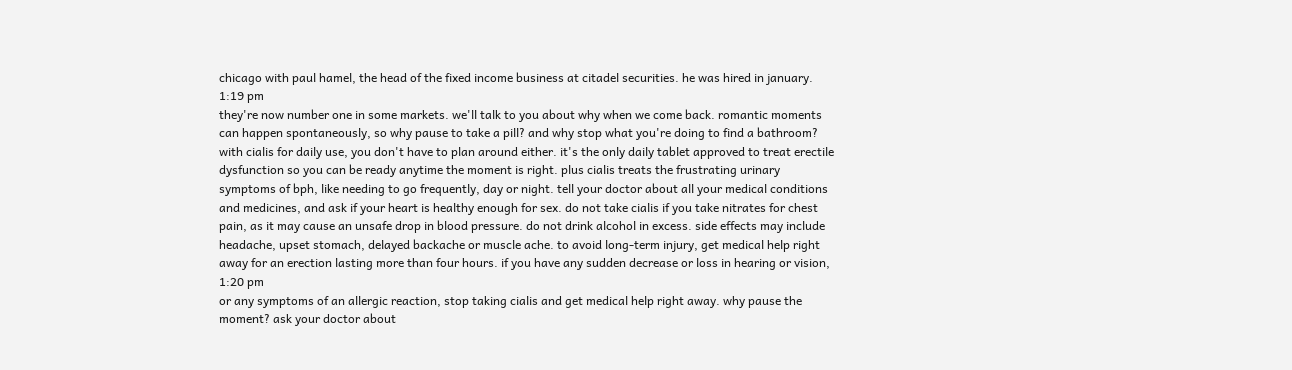chicago with paul hamel, the head of the fixed income business at citadel securities. he was hired in january.
1:19 pm
they're now number one in some markets. we'll talk to you about why when we come back. romantic moments can happen spontaneously, so why pause to take a pill? and why stop what you're doing to find a bathroom? with cialis for daily use, you don't have to plan around either. it's the only daily tablet approved to treat erectile dysfunction so you can be ready anytime the moment is right. plus cialis treats the frustrating urinary symptoms of bph, like needing to go frequently, day or night. tell your doctor about all your medical conditions and medicines, and ask if your heart is healthy enough for sex. do not take cialis if you take nitrates for chest pain, as it may cause an unsafe drop in blood pressure. do not drink alcohol in excess. side effects may include headache, upset stomach, delayed backache or muscle ache. to avoid long-term injury, get medical help right away for an erection lasting more than four hours. if you have any sudden decrease or loss in hearing or vision,
1:20 pm
or any symptoms of an allergic reaction, stop taking cialis and get medical help right away. why pause the moment? ask your doctor about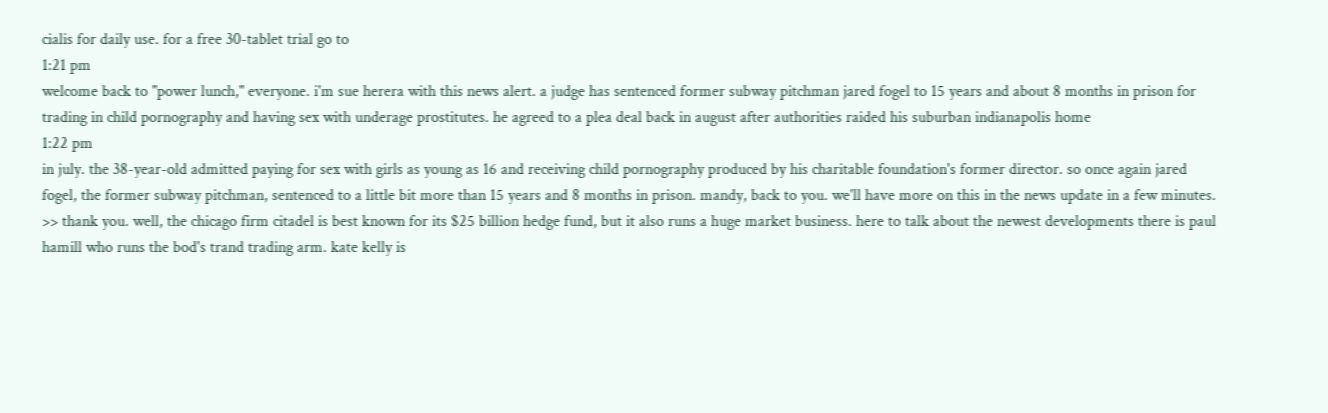cialis for daily use. for a free 30-tablet trial go to
1:21 pm
welcome back to "power lunch," everyone. i'm sue herera with this news alert. a judge has sentenced former subway pitchman jared fogel to 15 years and about 8 months in prison for trading in child pornography and having sex with underage prostitutes. he agreed to a plea deal back in august after authorities raided his suburban indianapolis home
1:22 pm
in july. the 38-year-old admitted paying for sex with girls as young as 16 and receiving child pornography produced by his charitable foundation's former director. so once again jared fogel, the former subway pitchman, sentenced to a little bit more than 15 years and 8 months in prison. mandy, back to you. we'll have more on this in the news update in a few minutes. >> thank you. well, the chicago firm citadel is best known for its $25 billion hedge fund, but it also runs a huge market business. here to talk about the newest developments there is paul hamill who runs the bod's trand trading arm. kate kelly is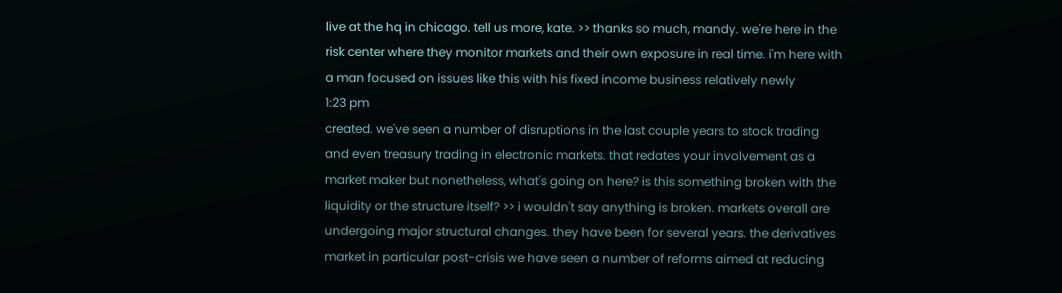live at the hq in chicago. tell us more, kate. >> thanks so much, mandy. we're here in the risk center where they monitor markets and their own exposure in real time. i'm here with a man focused on issues like this with his fixed income business relatively newly
1:23 pm
created. we've seen a number of disruptions in the last couple years to stock trading and even treasury trading in electronic markets. that redates your involvement as a market maker but nonetheless, what's going on here? is this something broken with the liquidity or the structure itself? >> i wouldn't say anything is broken. markets overall are undergoing major structural changes. they have been for several years. the derivatives market in particular post-crisis we have seen a number of reforms aimed at reducing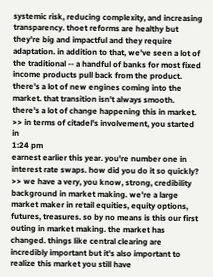systemic risk, reducing complexity, and increasing transparency. thoet reforms are healthy but they're big and impactful and they require adaptation. in addition to that, we've seen a lot of the traditional -- a handful of banks for most fixed income products pull back from the product. there's a lot of new engines coming into the market. that transition isn't always smooth. there's a lot of change happening this in market. >> in terms of citadel's involvement, you started in
1:24 pm
earnest earlier this year. you're number one in interest rate swaps. how did you do it so quickly? >> we have a very, you know, strong, credibility background in market making. we're a large market maker in retail equities, equity options, futures, treasures. so by no means is this our first outing in market making. the market has changed. things like central clearing are incredibly important but it's also important to realize this market you still have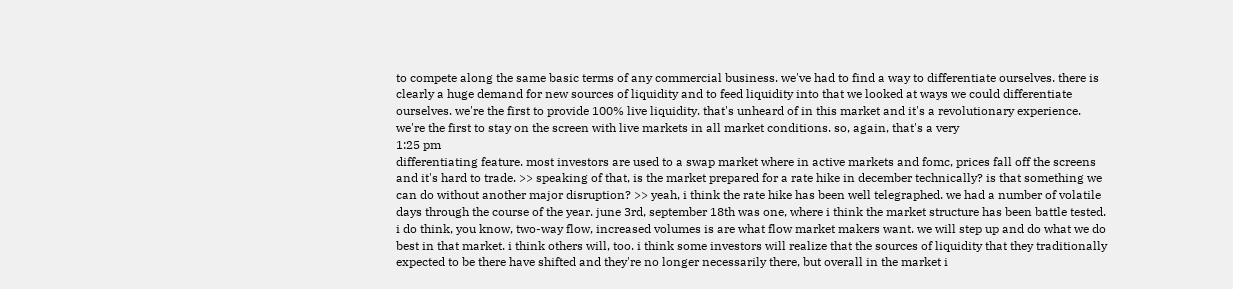to compete along the same basic terms of any commercial business. we've had to find a way to differentiate ourselves. there is clearly a huge demand for new sources of liquidity and to feed liquidity into that we looked at ways we could differentiate ourselves. we're the first to provide 100% live liquidity. that's unheard of in this market and it's a revolutionary experience. we're the first to stay on the screen with live markets in all market conditions. so, again, that's a very
1:25 pm
differentiating feature. most investors are used to a swap market where in active markets and fomc, prices fall off the screens and it's hard to trade. >> speaking of that, is the market prepared for a rate hike in december technically? is that something we can do without another major disruption? >> yeah, i think the rate hike has been well telegraphed. we had a number of volatile days through the course of the year. june 3rd, september 18th was one, where i think the market structure has been battle tested. i do think, you know, two-way flow, increased volumes is are what flow market makers want. we will step up and do what we do best in that market. i think others will, too. i think some investors will realize that the sources of liquidity that they traditionally expected to be there have shifted and they're no longer necessarily there, but overall in the market i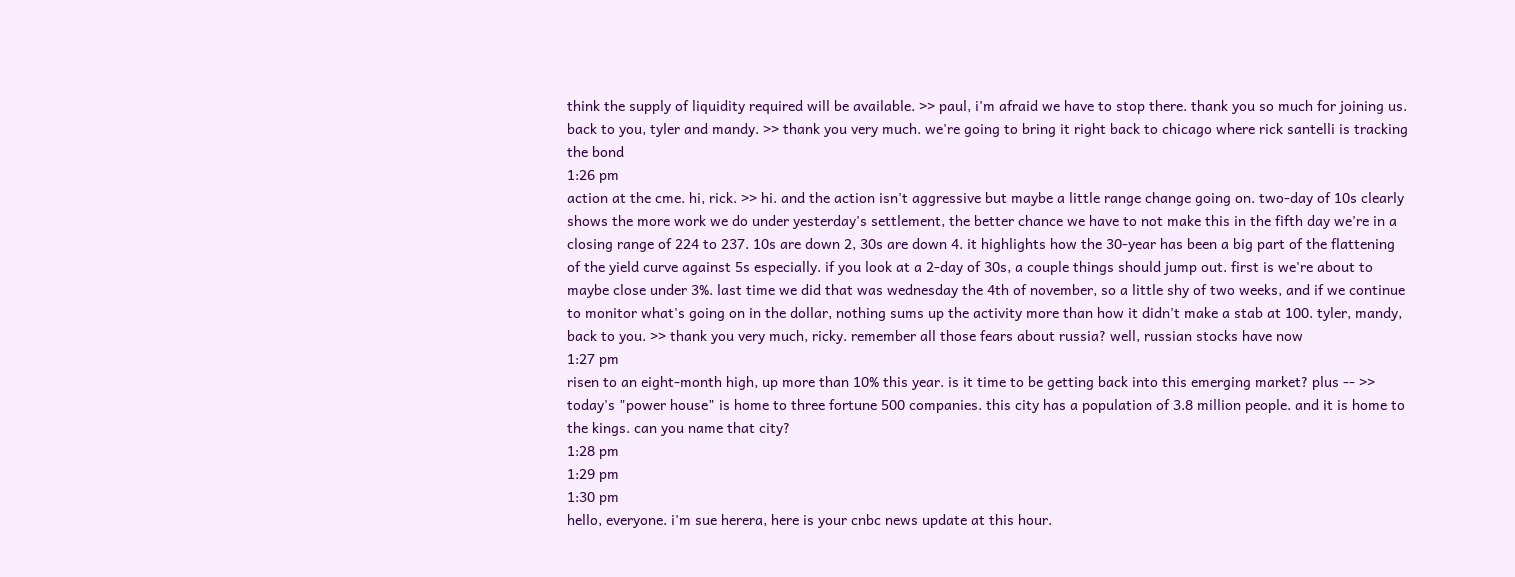think the supply of liquidity required will be available. >> paul, i'm afraid we have to stop there. thank you so much for joining us. back to you, tyler and mandy. >> thank you very much. we're going to bring it right back to chicago where rick santelli is tracking the bond
1:26 pm
action at the cme. hi, rick. >> hi. and the action isn't aggressive but maybe a little range change going on. two-day of 10s clearly shows the more work we do under yesterday's settlement, the better chance we have to not make this in the fifth day we're in a closing range of 224 to 237. 10s are down 2, 30s are down 4. it highlights how the 30-year has been a big part of the flattening of the yield curve against 5s especially. if you look at a 2-day of 30s, a couple things should jump out. first is we're about to maybe close under 3%. last time we did that was wednesday the 4th of november, so a little shy of two weeks, and if we continue to monitor what's going on in the dollar, nothing sums up the activity more than how it didn't make a stab at 100. tyler, mandy, back to you. >> thank you very much, ricky. remember all those fears about russia? well, russian stocks have now
1:27 pm
risen to an eight-month high, up more than 10% this year. is it time to be getting back into this emerging market? plus -- >> today's "power house" is home to three fortune 500 companies. this city has a population of 3.8 million people. and it is home to the kings. can you name that city?
1:28 pm
1:29 pm
1:30 pm
hello, everyone. i'm sue herera, here is your cnbc news update at this hour.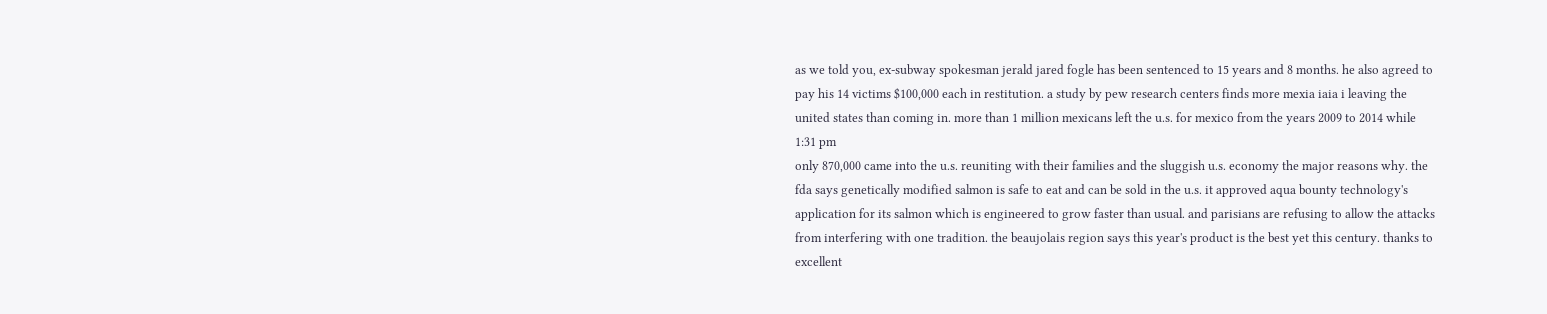as we told you, ex-subway spokesman jerald jared fogle has been sentenced to 15 years and 8 months. he also agreed to pay his 14 victims $100,000 each in restitution. a study by pew research centers finds more mexia iaia i leaving the united states than coming in. more than 1 million mexicans left the u.s. for mexico from the years 2009 to 2014 while
1:31 pm
only 870,000 came into the u.s. reuniting with their families and the sluggish u.s. economy the major reasons why. the fda says genetically modified salmon is safe to eat and can be sold in the u.s. it approved aqua bounty technology's application for its salmon which is engineered to grow faster than usual. and parisians are refusing to allow the attacks from interfering with one tradition. the beaujolais region says this year's product is the best yet this century. thanks to excellent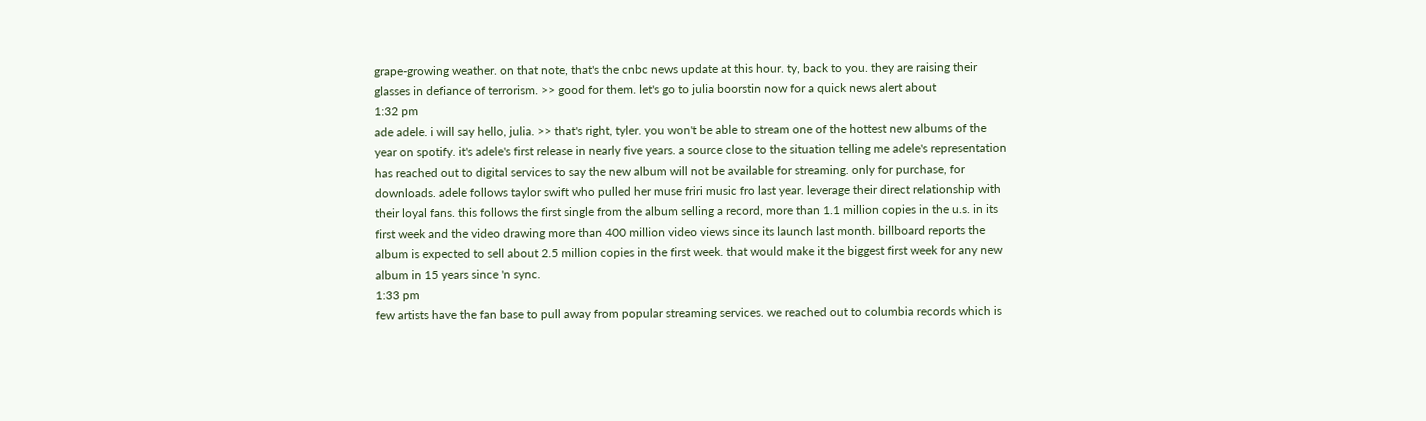grape-growing weather. on that note, that's the cnbc news update at this hour. ty, back to you. they are raising their glasses in defiance of terrorism. >> good for them. let's go to julia boorstin now for a quick news alert about
1:32 pm
ade adele. i will say hello, julia. >> that's right, tyler. you won't be able to stream one of the hottest new albums of the year on spotify. it's adele's first release in nearly five years. a source close to the situation telling me adele's representation has reached out to digital services to say the new album will not be available for streaming. only for purchase, for downloads. adele follows taylor swift who pulled her muse friri music fro last year. leverage their direct relationship with their loyal fans. this follows the first single from the album selling a record, more than 1.1 million copies in the u.s. in its first week and the video drawing more than 400 million video views since its launch last month. billboard reports the album is expected to sell about 2.5 million copies in the first week. that would make it the biggest first week for any new album in 15 years since 'n sync.
1:33 pm
few artists have the fan base to pull away from popular streaming services. we reached out to columbia records which is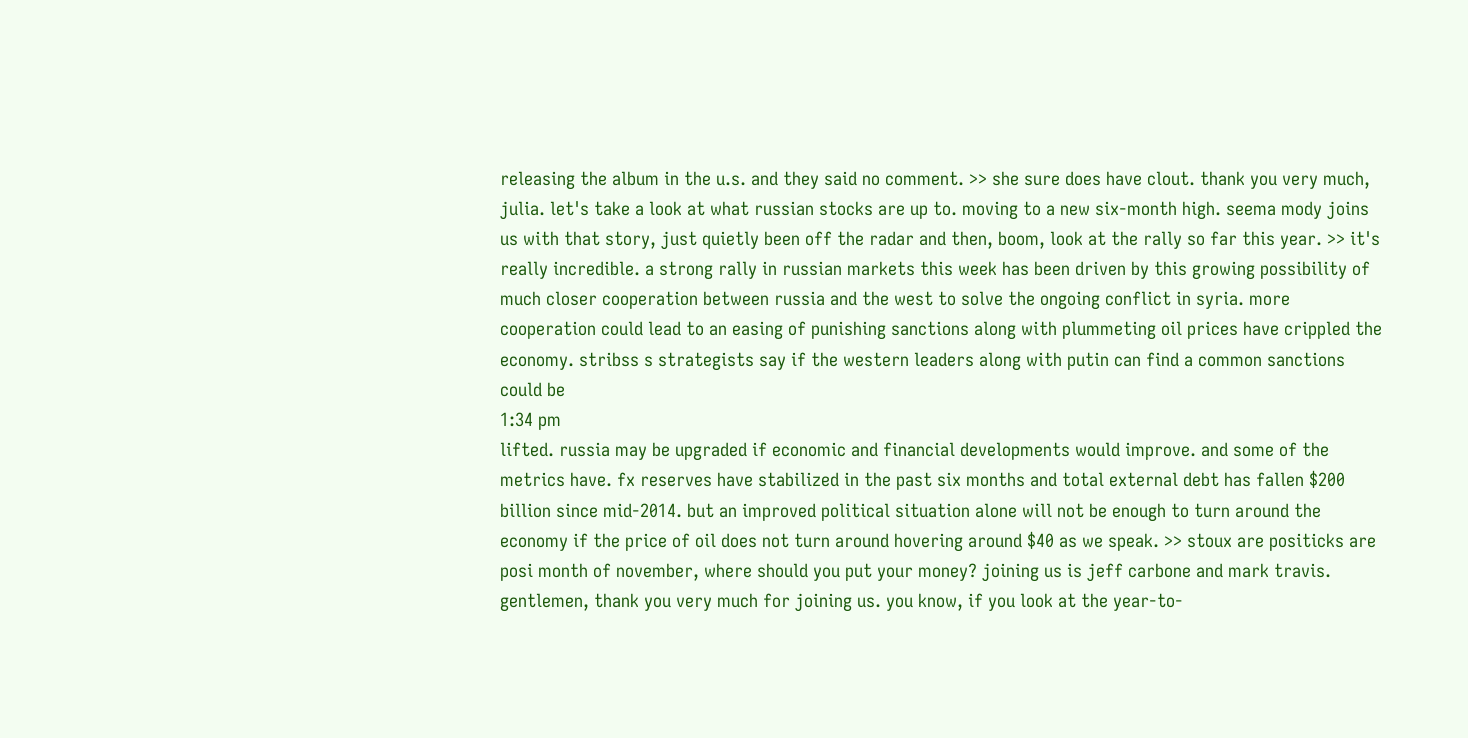releasing the album in the u.s. and they said no comment. >> she sure does have clout. thank you very much, julia. let's take a look at what russian stocks are up to. moving to a new six-month high. seema mody joins us with that story, just quietly been off the radar and then, boom, look at the rally so far this year. >> it's really incredible. a strong rally in russian markets this week has been driven by this growing possibility of much closer cooperation between russia and the west to solve the ongoing conflict in syria. more cooperation could lead to an easing of punishing sanctions along with plummeting oil prices have crippled the economy. stribss s strategists say if the western leaders along with putin can find a common sanctions could be
1:34 pm
lifted. russia may be upgraded if economic and financial developments would improve. and some of the metrics have. fx reserves have stabilized in the past six months and total external debt has fallen $200 billion since mid-2014. but an improved political situation alone will not be enough to turn around the economy if the price of oil does not turn around hovering around $40 as we speak. >> stoux are positicks are posi month of november, where should you put your money? joining us is jeff carbone and mark travis. gentlemen, thank you very much for joining us. you know, if you look at the year-to-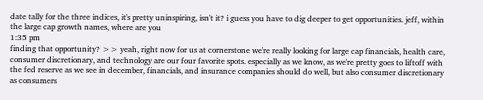date tally for the three indices, it's pretty uninspiring, isn't it? i guess you have to dig deeper to get opportunities. jeff, within the large cap growth names, where are you
1:35 pm
finding that opportunity? >> yeah, right now for us at cornerstone we're really looking for large cap financials, health care, consumer discretionary, and technology are our four favorite spots. especially as we know, as we're pretty goes to liftoff with the fed reserve as we see in december, financials, and insurance companies should do well, but also consumer discretionary as consumers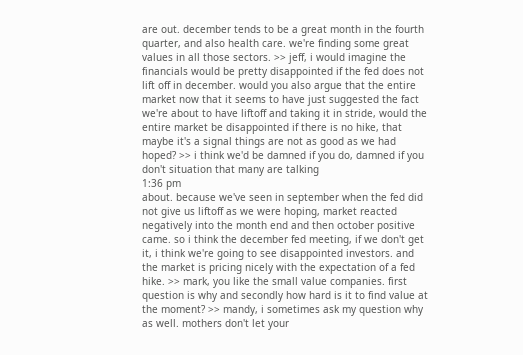are out. december tends to be a great month in the fourth quarter, and also health care. we're finding some great values in all those sectors. >> jeff, i would imagine the financials would be pretty disappointed if the fed does not lift off in december. would you also argue that the entire market now that it seems to have just suggested the fact we're about to have liftoff and taking it in stride, would the entire market be disappointed if there is no hike, that maybe it's a signal things are not as good as we had hoped? >> i think we'd be damned if you do, damned if you don't situation that many are talking
1:36 pm
about. because we've seen in september when the fed did not give us liftoff as we were hoping, market reacted negatively into the month end and then october positive came. so i think the december fed meeting, if we don't get it, i think we're going to see disappointed investors. and the market is pricing nicely with the expectation of a fed hike. >> mark, you like the small value companies. first question is why and secondly how hard is it to find value at the moment? >> mandy, i sometimes ask my question why as well. mothers don't let your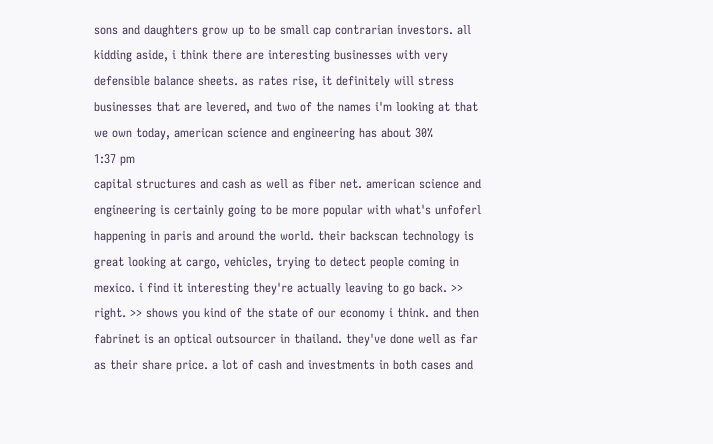sons and daughters grow up to be small cap contrarian investors. all kidding aside, i think there are interesting businesses with very defensible balance sheets. as rates rise, it definitely will stress businesses that are levered, and two of the names i'm looking at that we own today, american science and engineering has about 30%
1:37 pm
capital structures and cash as well as fiber net. american science and engineering is certainly going to be more popular with what's unfoferl happening in paris and around the world. their backscan technology is great looking at cargo, vehicles, trying to detect people coming in mexico. i find it interesting they're actually leaving to go back. >> right. >> shows you kind of the state of our economy i think. and then fabrinet is an optical outsourcer in thailand. they've done well as far as their share price. a lot of cash and investments in both cases and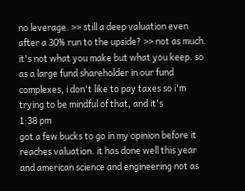no leverage. >> still a deep valuation even after a 30% run to the upside? >> not as much. it's not what you make but what you keep. so as a large fund shareholder in our fund complexes, i don't like to pay taxes so i'm trying to be mindful of that, and it's
1:38 pm
got a few bucks to go in my opinion before it reaches valuation. it has done well this year and american science and engineering not as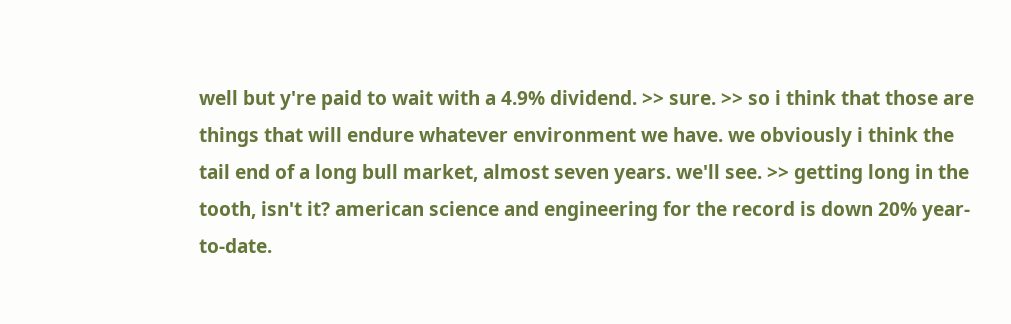well but y're paid to wait with a 4.9% dividend. >> sure. >> so i think that those are things that will endure whatever environment we have. we obviously i think the tail end of a long bull market, almost seven years. we'll see. >> getting long in the tooth, isn't it? american science and engineering for the record is down 20% year-to-date.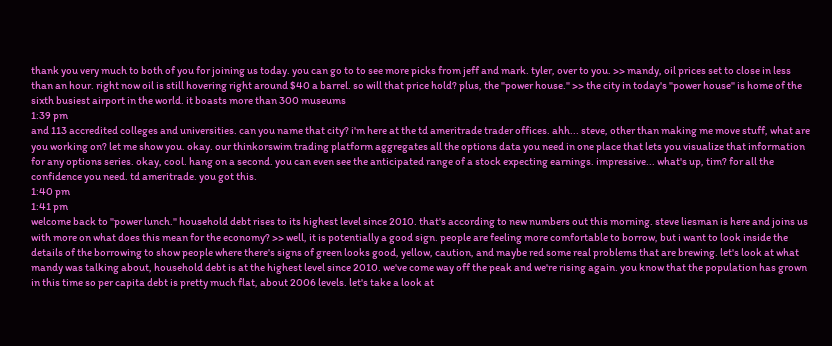thank you very much to both of you for joining us today. you can go to to see more picks from jeff and mark. tyler, over to you. >> mandy, oil prices set to close in less than an hour. right now oil is still hovering right around $40 a barrel. so will that price hold? plus, the "power house." >> the city in today's "power house" is home of the sixth busiest airport in the world. it boasts more than 300 museums
1:39 pm
and 113 accredited colleges and universities. can you name that city? i'm here at the td ameritrade trader offices. ahh... steve, other than making me move stuff, what are you working on? let me show you. okay. our thinkorswim trading platform aggregates all the options data you need in one place that lets you visualize that information for any options series. okay, cool. hang on a second. you can even see the anticipated range of a stock expecting earnings. impressive... what's up, tim? for all the confidence you need. td ameritrade. you got this.
1:40 pm
1:41 pm
welcome back to "power lunch." household debt rises to its highest level since 2010. that's according to new numbers out this morning. steve liesman is here and joins us with more on what does this mean for the economy? >> well, it is potentially a good sign. people are feeling more comfortable to borrow, but i want to look inside the details of the borrowing to show people where there's signs of green looks good, yellow, caution, and maybe red some real problems that are brewing. let's look at what mandy was talking about, household debt is at the highest level since 2010. we've come way off the peak and we're rising again. you know that the population has grown in this time so per capita debt is pretty much flat, about 2006 levels. let's take a look at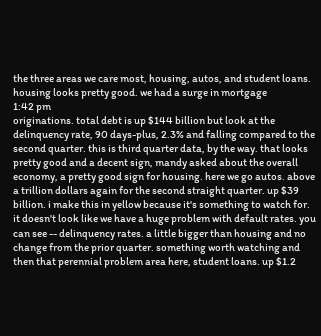the three areas we care most, housing, autos, and student loans. housing looks pretty good. we had a surge in mortgage
1:42 pm
originations. total debt is up $144 billion but look at the delinquency rate, 90 days-plus, 2.3% and falling compared to the second quarter. this is third quarter data, by the way. that looks pretty good and a decent sign, mandy asked about the overall economy, a pretty good sign for housing. here we go autos. above a trillion dollars again for the second straight quarter. up $39 billion. i make this in yellow because it's something to watch for. it doesn't look like we have a huge problem with default rates. you can see -- delinquency rates. a little bigger than housing and no change from the prior quarter. something worth watching and then that perennial problem area here, student loans. up $1.2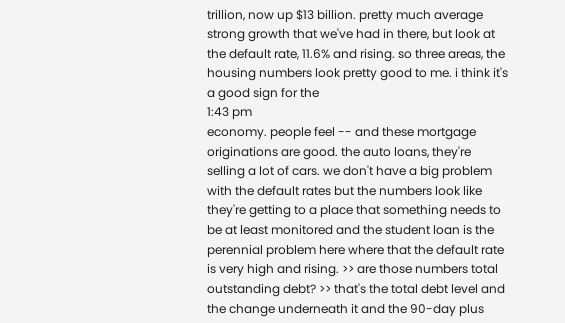trillion, now up $13 billion. pretty much average strong growth that we've had in there, but look at the default rate, 11.6% and rising. so three areas, the housing numbers look pretty good to me. i think it's a good sign for the
1:43 pm
economy. people feel -- and these mortgage originations are good. the auto loans, they're selling a lot of cars. we don't have a big problem with the default rates but the numbers look like they're getting to a place that something needs to be at least monitored and the student loan is the perennial problem here where that the default rate is very high and rising. >> are those numbers total outstanding debt? >> that's the total debt level and the change underneath it and the 90-day plus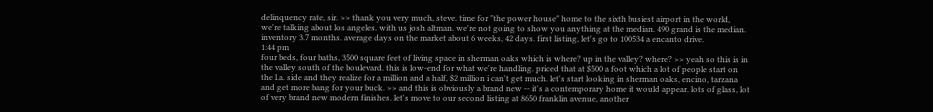delinquency rate, sir. >> thank you very much, steve. time for "the power house" home to the sixth busiest airport in the world, we're talking about los angeles. with us josh altman. we're not going to show you anything at the median. 490 grand is the median. inventory 3.7 months. average days on the market about 6 weeks, 42 days. first listing, let's go to 100534 a encanto drive.
1:44 pm
four beds, four baths, 3500 square feet of living space in sherman oaks which is where? up in the valley? where? >> yeah so this is in the valley south of the boulevard. this is low-end for what we're handling. priced that at $500 a foot which a lot of people start on the l.a. side and they realize for a million and a half, $2 million i can't get much. let's start looking in sherman oaks, encino, tarzana and get more bang for your buck. >> and this is obviously a brand new -- it's a contemporary home it would appear. lots of glass, lot of very brand new modern finishes. let's move to our second listing at 8650 franklin avenue, another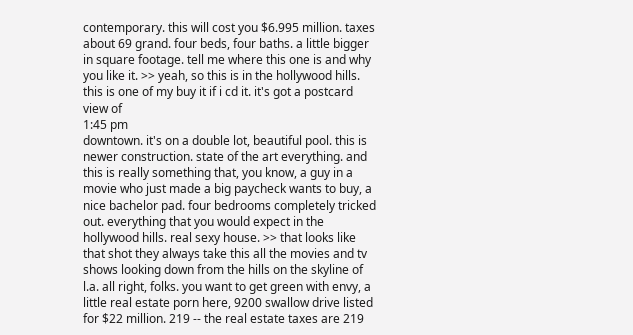contemporary. this will cost you $6.995 million. taxes about 69 grand. four beds, four baths. a little bigger in square footage. tell me where this one is and why you like it. >> yeah, so this is in the hollywood hills. this is one of my buy it if i cd it. it's got a postcard view of
1:45 pm
downtown. it's on a double lot, beautiful pool. this is newer construction. state of the art everything. and this is really something that, you know, a guy in a movie who just made a big paycheck wants to buy, a nice bachelor pad. four bedrooms completely tricked out. everything that you would expect in the hollywood hills. real sexy house. >> that looks like that shot they always take this all the movies and tv shows looking down from the hills on the skyline of l.a. all right, folks. you want to get green with envy, a little real estate porn here, 9200 swallow drive listed for $22 million. 219 -- the real estate taxes are 219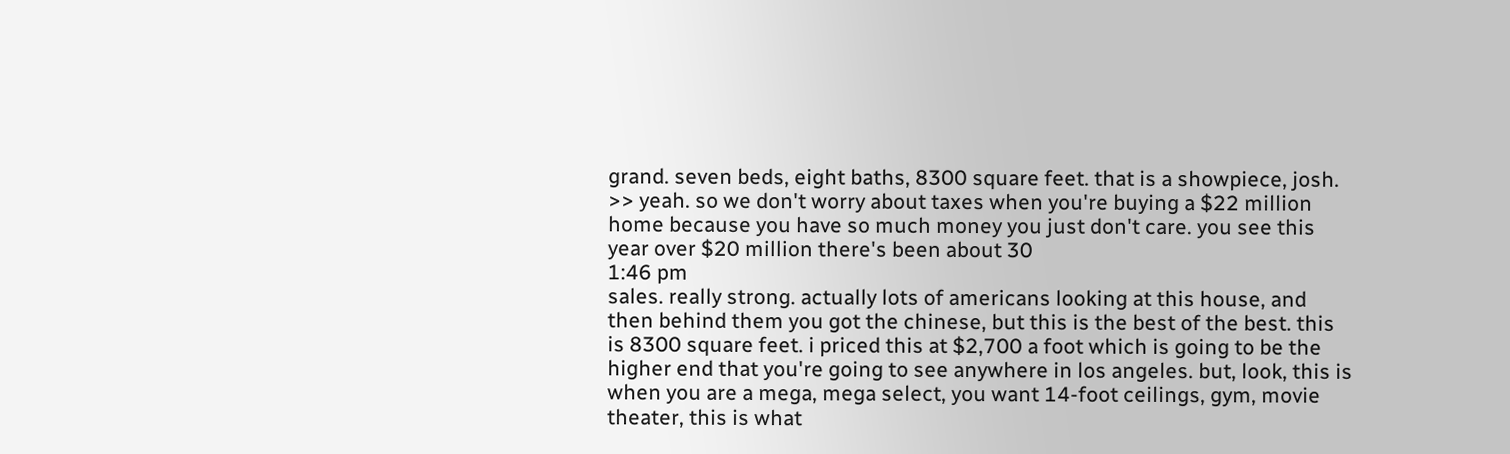grand. seven beds, eight baths, 8300 square feet. that is a showpiece, josh. >> yeah. so we don't worry about taxes when you're buying a $22 million home because you have so much money you just don't care. you see this year over $20 million there's been about 30
1:46 pm
sales. really strong. actually lots of americans looking at this house, and then behind them you got the chinese, but this is the best of the best. this is 8300 square feet. i priced this at $2,700 a foot which is going to be the higher end that you're going to see anywhere in los angeles. but, look, this is when you are a mega, mega select, you want 14-foot ceilings, gym, movie theater, this is what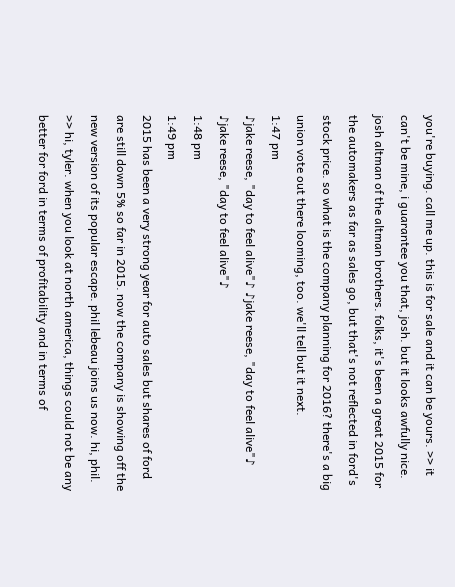you're buying. call me up. this is for sale and it can be yours. >> it can't be mine, i guarantee you that, josh. but it looks awfully nice. josh altman of the altman brothers. folks, it's been a great 2015 for the automakers as far as sales go, but that's not reflected in ford's stock price. so what is the company planning for 2016? there's a big union vote out there looming, too. we'll tell but it next.
1:47 pm
♪jake reese, "day to feel alive"♪ ♪jake reese, "day to feel alive"♪ ♪jake reese, "day to feel alive"♪
1:48 pm
1:49 pm
2015 has been a very strong year for auto sales but shares of ford are still down 5% so far in 2015. now the company is showing off the new version of its popular escape. phil lebeau joins us now. hi, phil. >> hi, tyler. when you look at north america, things could not be any better for ford in terms of profitability and in terms of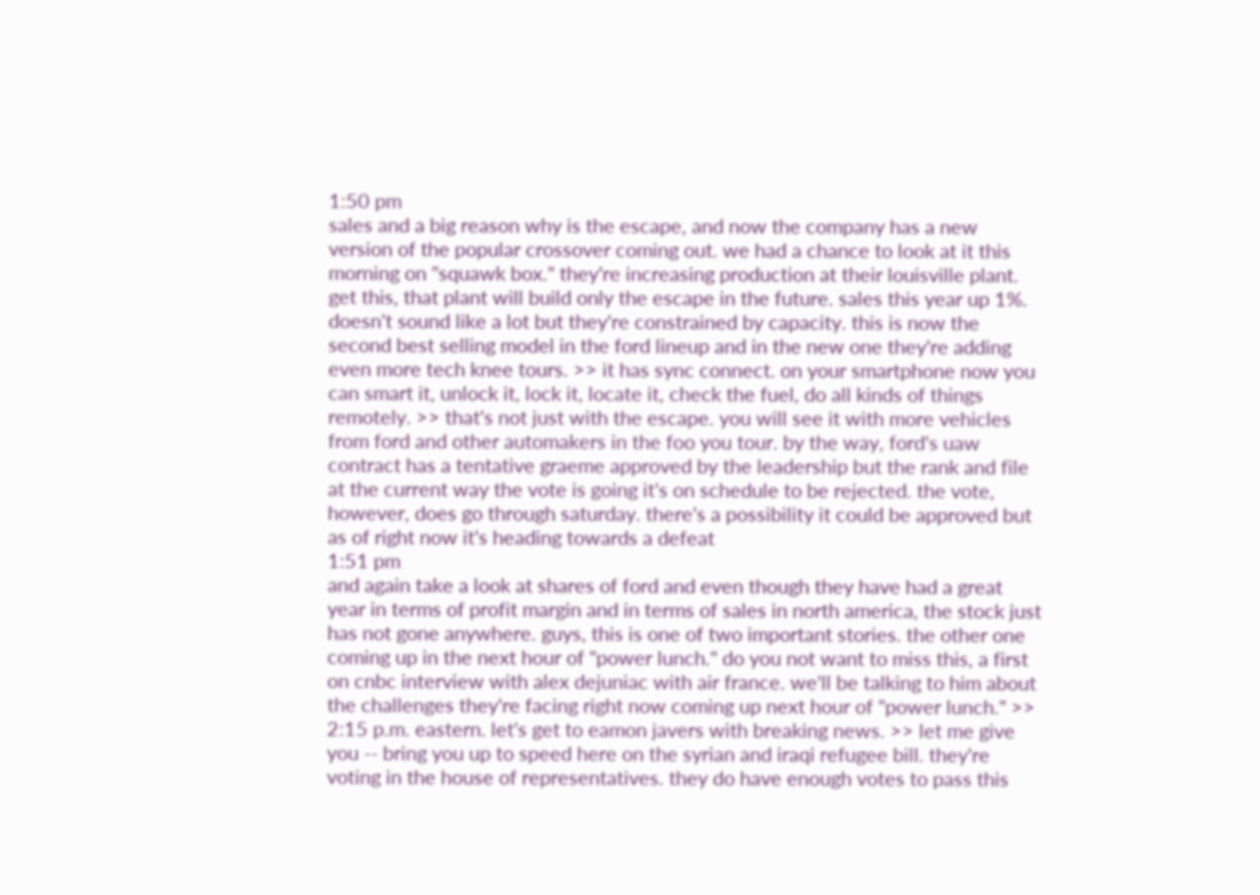1:50 pm
sales and a big reason why is the escape, and now the company has a new version of the popular crossover coming out. we had a chance to look at it this morning on "squawk box." they're increasing production at their louisville plant. get this, that plant will build only the escape in the future. sales this year up 1%. doesn't sound like a lot but they're constrained by capacity. this is now the second best selling model in the ford lineup and in the new one they're adding even more tech knee tours. >> it has sync connect. on your smartphone now you can smart it, unlock it, lock it, locate it, check the fuel, do all kinds of things remotely. >> that's not just with the escape. you will see it with more vehicles from ford and other automakers in the foo you tour. by the way, ford's uaw contract has a tentative graeme approved by the leadership but the rank and file at the current way the vote is going it's on schedule to be rejected. the vote, however, does go through saturday. there's a possibility it could be approved but as of right now it's heading towards a defeat
1:51 pm
and again take a look at shares of ford and even though they have had a great year in terms of profit margin and in terms of sales in north america, the stock just has not gone anywhere. guys, this is one of two important stories. the other one coming up in the next hour of "power lunch." do you not want to miss this, a first on cnbc interview with alex dejuniac with air france. we'll be talking to him about the challenges they're facing right now coming up next hour of "power lunch." >> 2:15 p.m. eastern. let's get to eamon javers with breaking news. >> let me give you -- bring you up to speed here on the syrian and iraqi refugee bill. they're voting in the house of representatives. they do have enough votes to pass this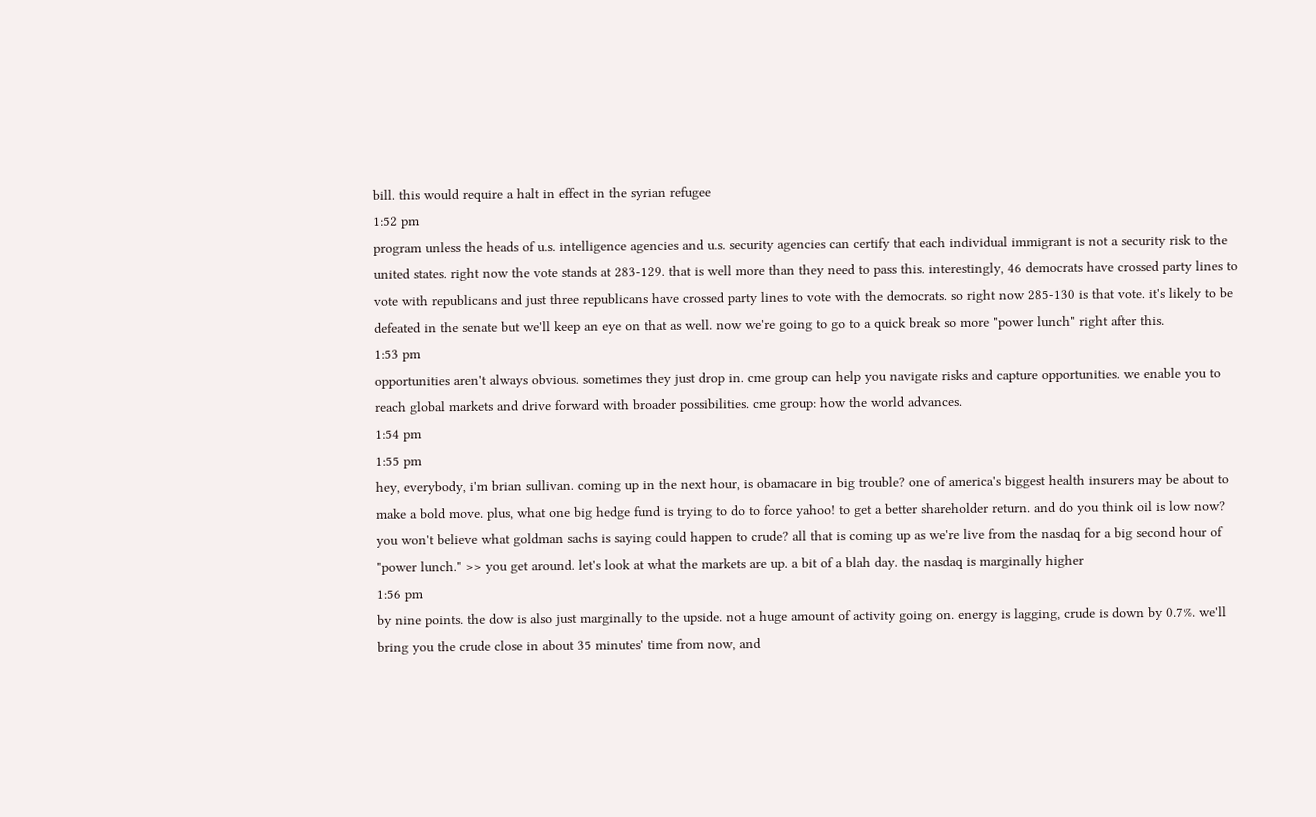bill. this would require a halt in effect in the syrian refugee
1:52 pm
program unless the heads of u.s. intelligence agencies and u.s. security agencies can certify that each individual immigrant is not a security risk to the united states. right now the vote stands at 283-129. that is well more than they need to pass this. interestingly, 46 democrats have crossed party lines to vote with republicans and just three republicans have crossed party lines to vote with the democrats. so right now 285-130 is that vote. it's likely to be defeated in the senate but we'll keep an eye on that as well. now we're going to go to a quick break so more "power lunch" right after this.
1:53 pm
opportunities aren't always obvious. sometimes they just drop in. cme group can help you navigate risks and capture opportunities. we enable you to reach global markets and drive forward with broader possibilities. cme group: how the world advances.
1:54 pm
1:55 pm
hey, everybody, i'm brian sullivan. coming up in the next hour, is obamacare in big trouble? one of america's biggest health insurers may be about to make a bold move. plus, what one big hedge fund is trying to do to force yahoo! to get a better shareholder return. and do you think oil is low now? you won't believe what goldman sachs is saying could happen to crude? all that is coming up as we're live from the nasdaq for a big second hour of "power lunch." >> you get around. let's look at what the markets are up. a bit of a blah day. the nasdaq is marginally higher
1:56 pm
by nine points. the dow is also just marginally to the upside. not a huge amount of activity going on. energy is lagging, crude is down by 0.7%. we'll bring you the crude close in about 35 minutes' time from now, and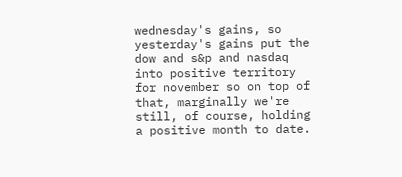wednesday's gains, so yesterday's gains put the dow and s&p and nasdaq into positive territory for november so on top of that, marginally we're still, of course, holding a positive month to date.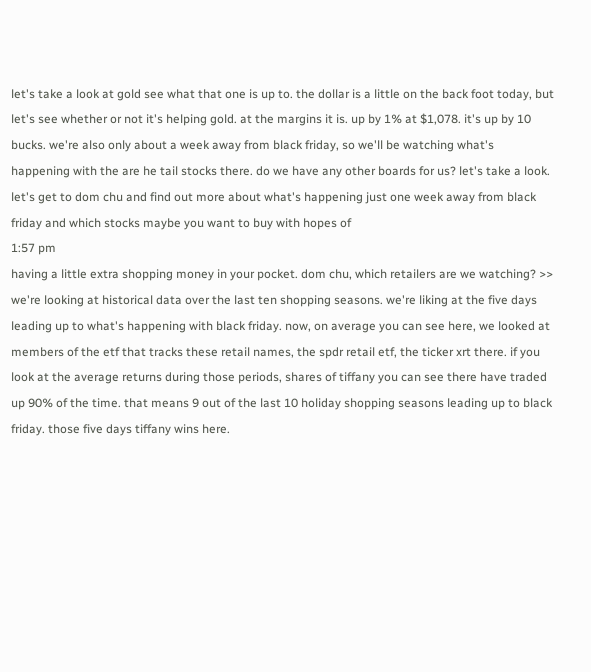let's take a look at gold see what that one is up to. the dollar is a little on the back foot today, but let's see whether or not it's helping gold. at the margins it is. up by 1% at $1,078. it's up by 10 bucks. we're also only about a week away from black friday, so we'll be watching what's happening with the are he tail stocks there. do we have any other boards for us? let's take a look. let's get to dom chu and find out more about what's happening just one week away from black friday and which stocks maybe you want to buy with hopes of
1:57 pm
having a little extra shopping money in your pocket. dom chu, which retailers are we watching? >> we're looking at historical data over the last ten shopping seasons. we're liking at the five days leading up to what's happening with black friday. now, on average you can see here, we looked at members of the etf that tracks these retail names, the spdr retail etf, the ticker xrt there. if you look at the average returns during those periods, shares of tiffany you can see there have traded up 90% of the time. that means 9 out of the last 10 holiday shopping seasons leading up to black friday. those five days tiffany wins here.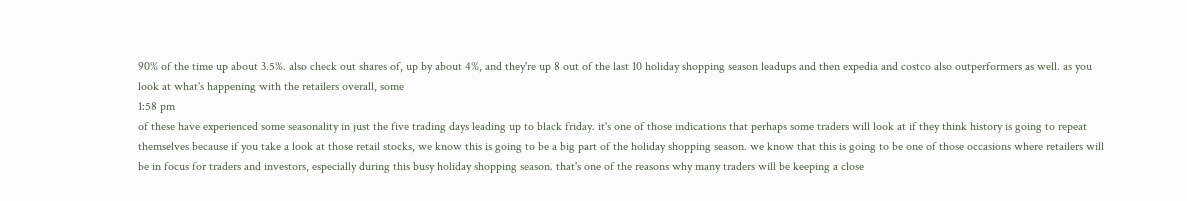90% of the time up about 3.5%. also check out shares of, up by about 4%, and they're up 8 out of the last 10 holiday shopping season leadups and then expedia and costco also outperformers as well. as you look at what's happening with the retailers overall, some
1:58 pm
of these have experienced some seasonality in just the five trading days leading up to black friday. it's one of those indications that perhaps some traders will look at if they think history is going to repeat themselves because if you take a look at those retail stocks, we know this is going to be a big part of the holiday shopping season. we know that this is going to be one of those occasions where retailers will be in focus for traders and investors, especially during this busy holiday shopping season. that's one of the reasons why many traders will be keeping a close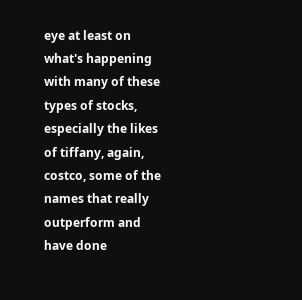eye at least on what's happening with many of these types of stocks, especially the likes of tiffany, again, costco, some of the names that really outperform and have done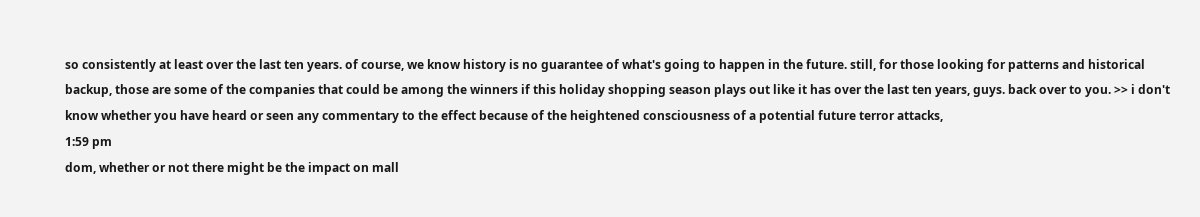so consistently at least over the last ten years. of course, we know history is no guarantee of what's going to happen in the future. still, for those looking for patterns and historical backup, those are some of the companies that could be among the winners if this holiday shopping season plays out like it has over the last ten years, guys. back over to you. >> i don't know whether you have heard or seen any commentary to the effect because of the heightened consciousness of a potential future terror attacks,
1:59 pm
dom, whether or not there might be the impact on mall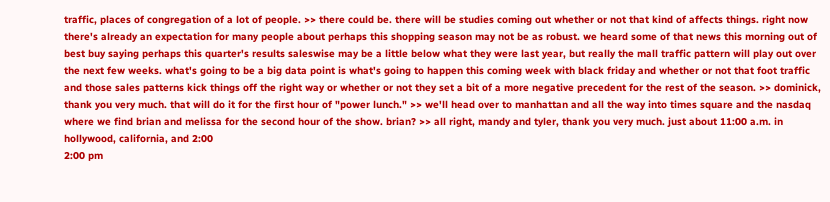traffic, places of congregation of a lot of people. >> there could be. there will be studies coming out whether or not that kind of affects things. right now there's already an expectation for many people about perhaps this shopping season may not be as robust. we heard some of that news this morning out of best buy saying perhaps this quarter's results saleswise may be a little below what they were last year, but really the mall traffic pattern will play out over the next few weeks. what's going to be a big data point is what's going to happen this coming week with black friday and whether or not that foot traffic and those sales patterns kick things off the right way or whether or not they set a bit of a more negative precedent for the rest of the season. >> dominick, thank you very much. that will do it for the first hour of "power lunch." >> we'll head over to manhattan and all the way into times square and the nasdaq where we find brian and melissa for the second hour of the show. brian? >> all right, mandy and tyler, thank you very much. just about 11:00 a.m. in hollywood, california, and 2:00
2:00 pm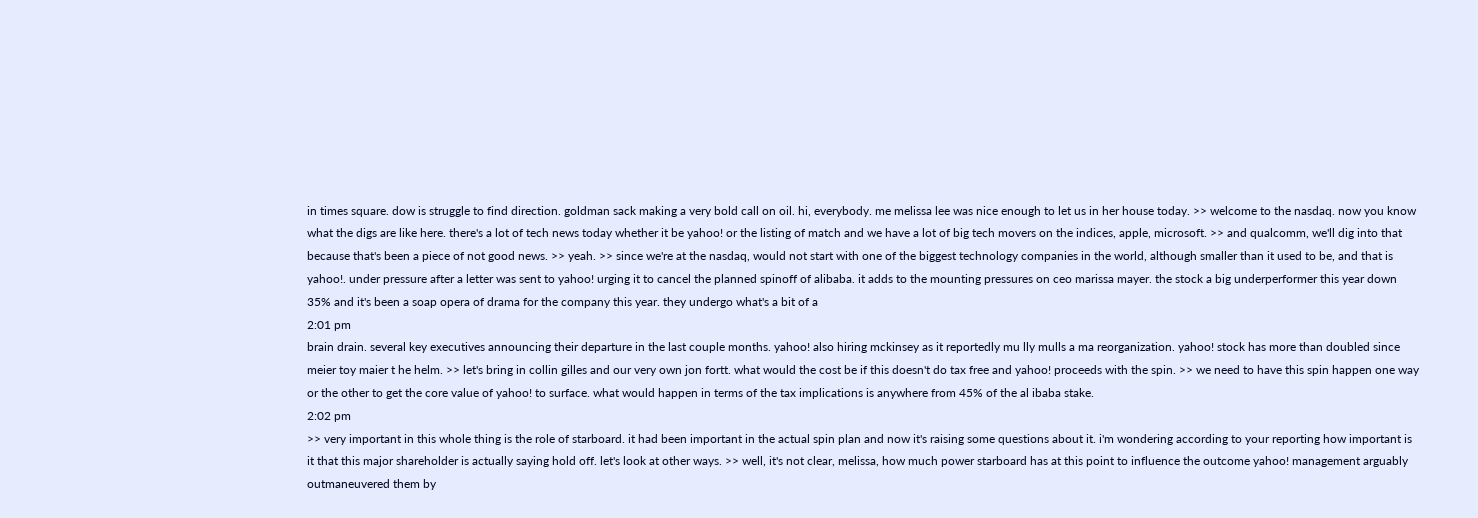in times square. dow is struggle to find direction. goldman sack making a very bold call on oil. hi, everybody. me melissa lee was nice enough to let us in her house today. >> welcome to the nasdaq. now you know what the digs are like here. there's a lot of tech news today whether it be yahoo! or the listing of match and we have a lot of big tech movers on the indices, apple, microsoft. >> and qualcomm, we'll dig into that because that's been a piece of not good news. >> yeah. >> since we're at the nasdaq, would not start with one of the biggest technology companies in the world, although smaller than it used to be, and that is yahoo!. under pressure after a letter was sent to yahoo! urging it to cancel the planned spinoff of alibaba. it adds to the mounting pressures on ceo marissa mayer. the stock a big underperformer this year down 35% and it's been a soap opera of drama for the company this year. they undergo what's a bit of a
2:01 pm
brain drain. several key executives announcing their departure in the last couple months. yahoo! also hiring mckinsey as it reportedly mu lly mulls a ma reorganization. yahoo! stock has more than doubled since meier toy maier t he helm. >> let's bring in collin gilles and our very own jon fortt. what would the cost be if this doesn't do tax free and yahoo! proceeds with the spin. >> we need to have this spin happen one way or the other to get the core value of yahoo! to surface. what would happen in terms of the tax implications is anywhere from 45% of the al ibaba stake.
2:02 pm
>> very important in this whole thing is the role of starboard. it had been important in the actual spin plan and now it's raising some questions about it. i'm wondering according to your reporting how important is it that this major shareholder is actually saying hold off. let's look at other ways. >> well, it's not clear, melissa, how much power starboard has at this point to influence the outcome yahoo! management arguably outmaneuvered them by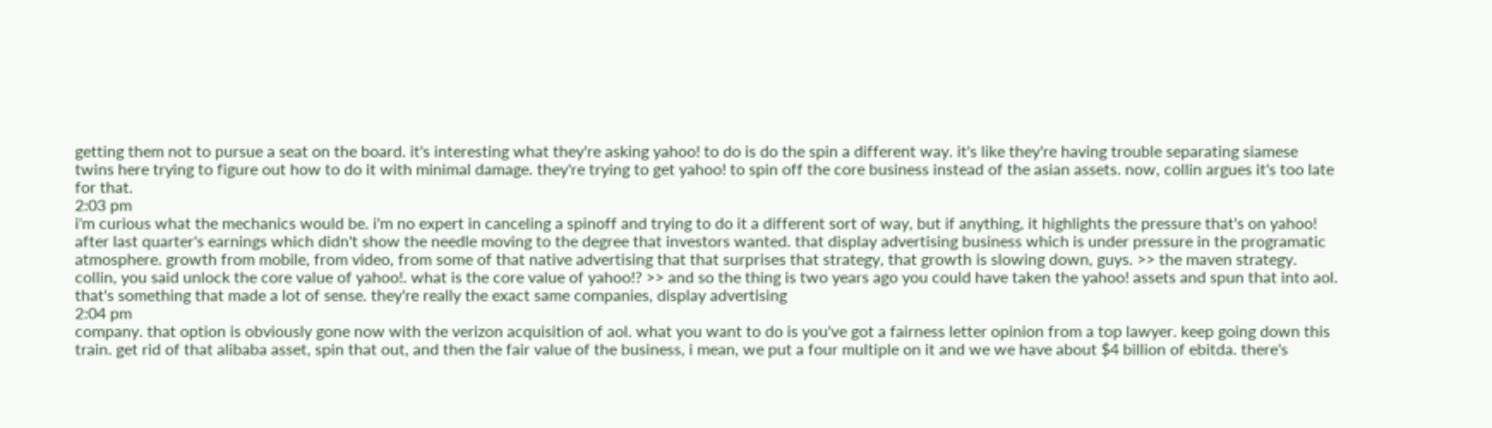getting them not to pursue a seat on the board. it's interesting what they're asking yahoo! to do is do the spin a different way. it's like they're having trouble separating siamese twins here trying to figure out how to do it with minimal damage. they're trying to get yahoo! to spin off the core business instead of the asian assets. now, collin argues it's too late for that.
2:03 pm
i'm curious what the mechanics would be. i'm no expert in canceling a spinoff and trying to do it a different sort of way, but if anything, it highlights the pressure that's on yahoo! after last quarter's earnings which didn't show the needle moving to the degree that investors wanted. that display advertising business which is under pressure in the programatic atmosphere. growth from mobile, from video, from some of that native advertising that that surprises that strategy, that growth is slowing down, guys. >> the maven strategy. collin, you said unlock the core value of yahoo!. what is the core value of yahoo!? >> and so the thing is two years ago you could have taken the yahoo! assets and spun that into aol. that's something that made a lot of sense. they're really the exact same companies, display advertising
2:04 pm
company. that option is obviously gone now with the verizon acquisition of aol. what you want to do is you've got a fairness letter opinion from a top lawyer. keep going down this train. get rid of that alibaba asset, spin that out, and then the fair value of the business, i mean, we put a four multiple on it and we we have about $4 billion of ebitda. there's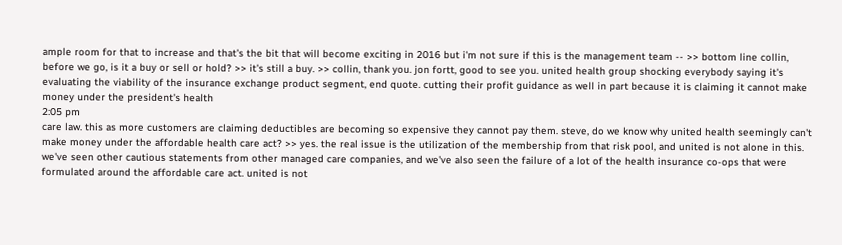ample room for that to increase and that's the bit that will become exciting in 2016 but i'm not sure if this is the management team -- >> bottom line collin, before we go, is it a buy or sell or hold? >> it's still a buy. >> collin, thank you. jon fortt, good to see you. united health group shocking everybody saying it's evaluating the viability of the insurance exchange product segment, end quote. cutting their profit guidance as well in part because it is claiming it cannot make money under the president's health
2:05 pm
care law. this as more customers are claiming deductibles are becoming so expensive they cannot pay them. steve, do we know why united health seemingly can't make money under the affordable health care act? >> yes. the real issue is the utilization of the membership from that risk pool, and united is not alone in this. we've seen other cautious statements from other managed care companies, and we've also seen the failure of a lot of the health insurance co-ops that were formulated around the affordable care act. united is not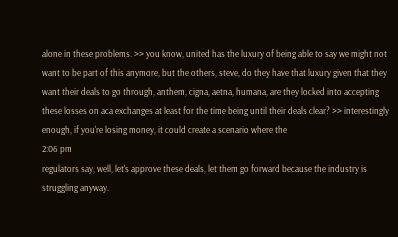alone in these problems. >> you know, united has the luxury of being able to say we might not want to be part of this anymore, but the others, steve, do they have that luxury given that they want their deals to go through, anthem, cigna, aetna, humana, are they locked into accepting these losses on aca exchanges at least for the time being until their deals clear? >> interestingly enough, if you're losing money, it could create a scenario where the
2:06 pm
regulators say, well, let's approve these deals, let them go forward because the industry is struggling anyway.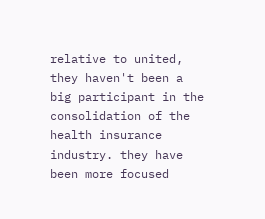relative to united, they haven't been a big participant in the consolidation of the health insurance industry. they have been more focused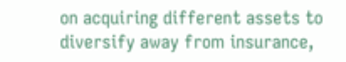on acquiring different assets to diversify away from insurance,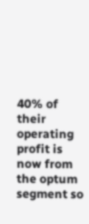40% of their operating profit is now from the optum segment so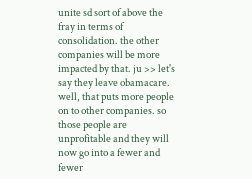unite sd sort of above the fray in terms of consolidation. the other companies will be more impacted by that. ju >> let's say they leave obamacare. well, that puts more people on to other companies. so those people are unprofitable and they will now go into a fewer and fewer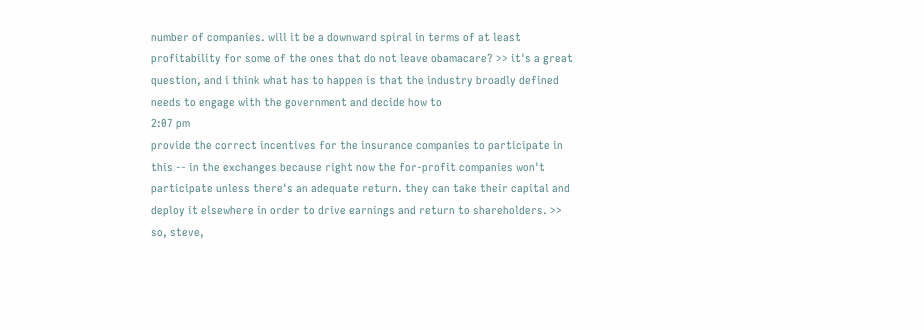number of companies. will it be a downward spiral in terms of at least profitability for some of the ones that do not leave obamacare? >> it's a great question, and i think what has to happen is that the industry broadly defined needs to engage with the government and decide how to
2:07 pm
provide the correct incentives for the insurance companies to participate in this -- in the exchanges because right now the for-profit companies won't participate unless there's an adequate return. they can take their capital and deploy it elsewhere in order to drive earnings and return to shareholders. >> so, steve,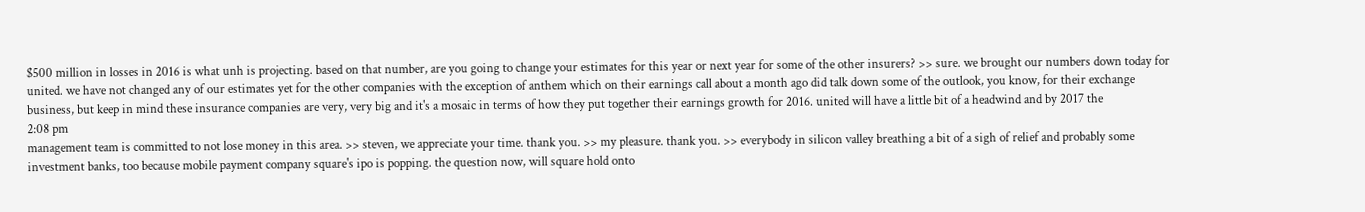$500 million in losses in 2016 is what unh is projecting. based on that number, are you going to change your estimates for this year or next year for some of the other insurers? >> sure. we brought our numbers down today for united. we have not changed any of our estimates yet for the other companies with the exception of anthem which on their earnings call about a month ago did talk down some of the outlook, you know, for their exchange business, but keep in mind these insurance companies are very, very big and it's a mosaic in terms of how they put together their earnings growth for 2016. united will have a little bit of a headwind and by 2017 the
2:08 pm
management team is committed to not lose money in this area. >> steven, we appreciate your time. thank you. >> my pleasure. thank you. >> everybody in silicon valley breathing a bit of a sigh of relief and probably some investment banks, too because mobile payment company square's ipo is popping. the question now, will square hold onto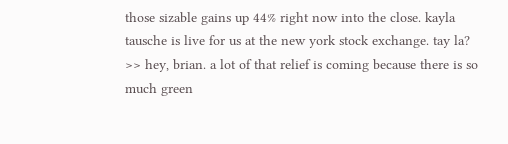those sizable gains up 44% right now into the close. kayla tausche is live for us at the new york stock exchange. tay la? >> hey, brian. a lot of that relief is coming because there is so much green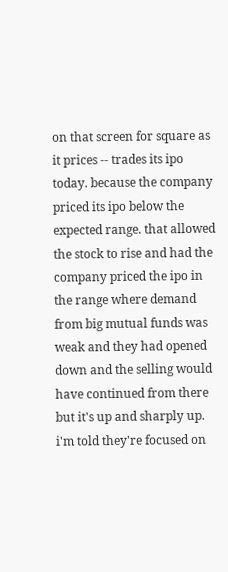on that screen for square as it prices -- trades its ipo today. because the company priced its ipo below the expected range. that allowed the stock to rise and had the company priced the ipo in the range where demand from big mutual funds was weak and they had opened down and the selling would have continued from there but it's up and sharply up. i'm told they're focused on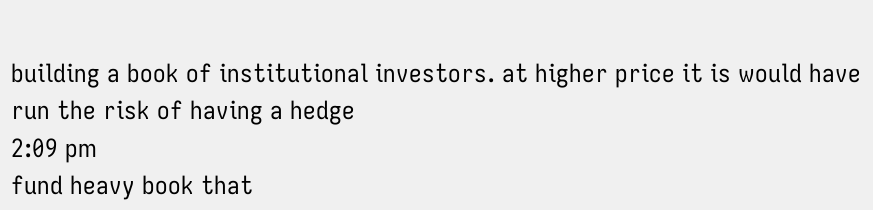building a book of institutional investors. at higher price it is would have run the risk of having a hedge
2:09 pm
fund heavy book that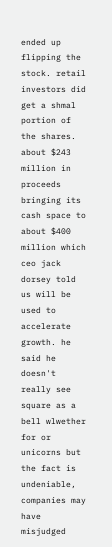ended up flipping the stock. retail investors did get a shmal portion of the shares. about $243 million in proceeds bringing its cash space to about $400 million which ceo jack dorsey told us will be used to accelerate growth. he said he doesn't really see square as a bell wlwether for or unicorns but the fact is undeniable, companies may have misjudged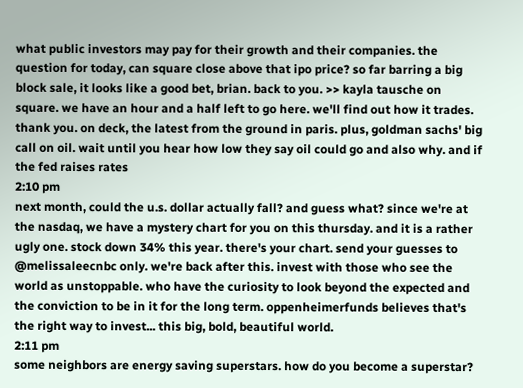what public investors may pay for their growth and their companies. the question for today, can square close above that ipo price? so far barring a big block sale, it looks like a good bet, brian. back to you. >> kayla tausche on square. we have an hour and a half left to go here. we'll find out how it trades. thank you. on deck, the latest from the ground in paris. plus, goldman sachs' big call on oil. wait until you hear how low they say oil could go and also why. and if the fed raises rates
2:10 pm
next month, could the u.s. dollar actually fall? and guess what? since we're at the nasdaq, we have a mystery chart for you on this thursday. and it is a rather ugly one. stock down 34% this year. there's your chart. send your guesses to @melissaleecnbc only. we're back after this. invest with those who see the world as unstoppable. who have the curiosity to look beyond the expected and the conviction to be in it for the long term. oppenheimerfunds believes that's the right way to invest... this big, bold, beautiful world.
2:11 pm
some neighbors are energy saving superstars. how do you become a superstar?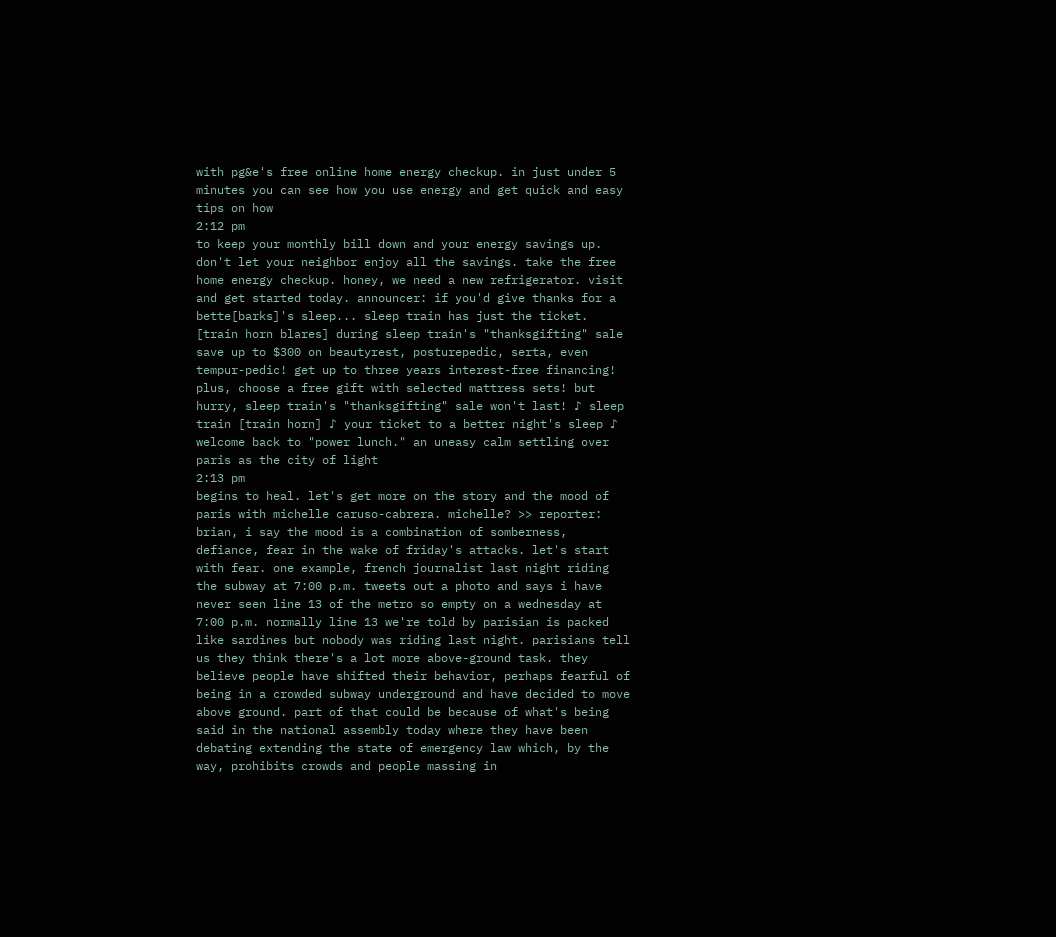with pg&e's free online home energy checkup. in just under 5 minutes you can see how you use energy and get quick and easy tips on how
2:12 pm
to keep your monthly bill down and your energy savings up. don't let your neighbor enjoy all the savings. take the free home energy checkup. honey, we need a new refrigerator. visit and get started today. announcer: if you'd give thanks for a bette[barks]'s sleep... sleep train has just the ticket. [train horn blares] during sleep train's "thanksgifting" sale save up to $300 on beautyrest, posturepedic, serta, even tempur-pedic! get up to three years interest-free financing! plus, choose a free gift with selected mattress sets! but hurry, sleep train's "thanksgifting" sale won't last! ♪ sleep train [train horn] ♪ your ticket to a better night's sleep ♪ welcome back to "power lunch." an uneasy calm settling over paris as the city of light
2:13 pm
begins to heal. let's get more on the story and the mood of paris with michelle caruso-cabrera. michelle? >> reporter: brian, i say the mood is a combination of somberness, defiance, fear in the wake of friday's attacks. let's start with fear. one example, french journalist last night riding the subway at 7:00 p.m. tweets out a photo and says i have never seen line 13 of the metro so empty on a wednesday at 7:00 p.m. normally line 13 we're told by parisian is packed like sardines but nobody was riding last night. parisians tell us they think there's a lot more above-ground task. they believe people have shifted their behavior, perhaps fearful of being in a crowded subway underground and have decided to move above ground. part of that could be because of what's being said in the national assembly today where they have been debating extending the state of emergency law which, by the way, prohibits crowds and people massing in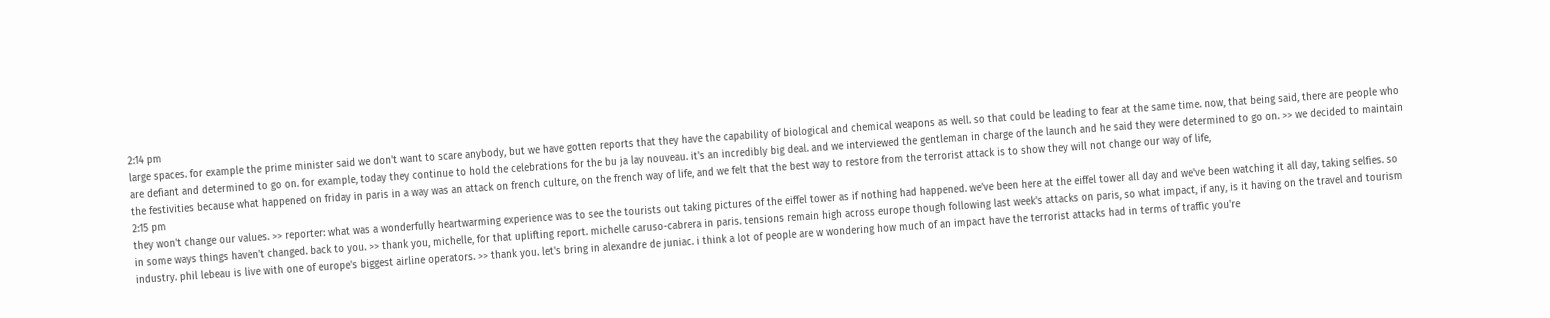2:14 pm
large spaces. for example the prime minister said we don't want to scare anybody, but we have gotten reports that they have the capability of biological and chemical weapons as well. so that could be leading to fear at the same time. now, that being said, there are people who are defiant and determined to go on. for example, today they continue to hold the celebrations for the bu ja lay nouveau. it's an incredibly big deal. and we interviewed the gentleman in charge of the launch and he said they were determined to go on. >> we decided to maintain the festivities because what happened on friday in paris in a way was an attack on french culture, on the french way of life, and we felt that the best way to restore from the terrorist attack is to show they will not change our way of life,
2:15 pm
they won't change our values. >> reporter: what was a wonderfully heartwarming experience was to see the tourists out taking pictures of the eiffel tower as if nothing had happened. we've been here at the eiffel tower all day and we've been watching it all day, taking selfies. so in some ways things haven't changed. back to you. >> thank you, michelle, for that uplifting report. michelle caruso-cabrera in paris. tensions remain high across europe though following last week's attacks on paris, so what impact, if any, is it having on the travel and tourism industry. phil lebeau is live with one of europe's biggest airline operators. >> thank you. let's bring in alexandre de juniac. i think a lot of people are w wondering how much of an impact have the terrorist attacks had in terms of traffic you're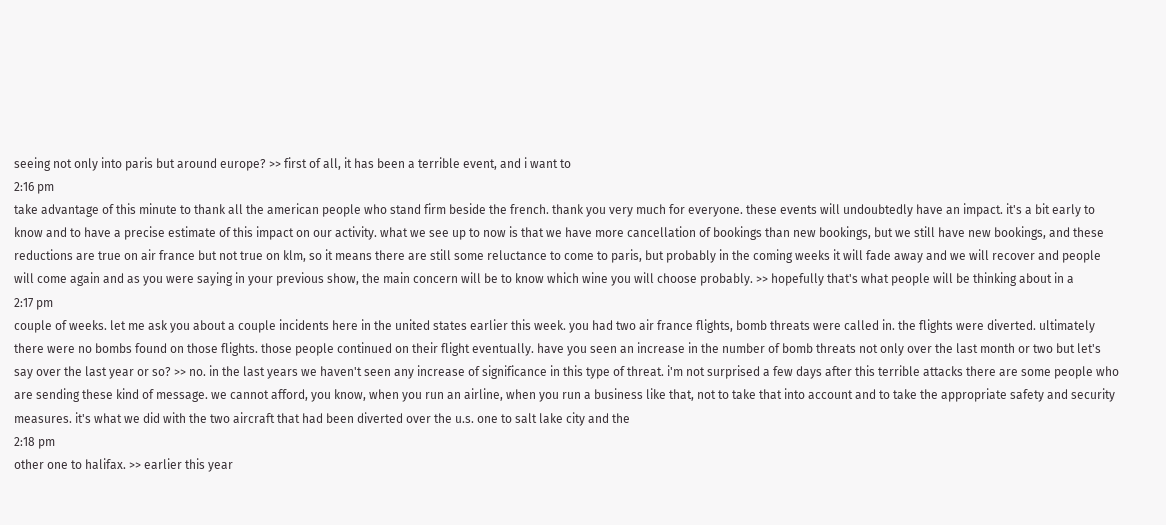seeing not only into paris but around europe? >> first of all, it has been a terrible event, and i want to
2:16 pm
take advantage of this minute to thank all the american people who stand firm beside the french. thank you very much for everyone. these events will undoubtedly have an impact. it's a bit early to know and to have a precise estimate of this impact on our activity. what we see up to now is that we have more cancellation of bookings than new bookings, but we still have new bookings, and these reductions are true on air france but not true on klm, so it means there are still some reluctance to come to paris, but probably in the coming weeks it will fade away and we will recover and people will come again and as you were saying in your previous show, the main concern will be to know which wine you will choose probably. >> hopefully that's what people will be thinking about in a
2:17 pm
couple of weeks. let me ask you about a couple incidents here in the united states earlier this week. you had two air france flights, bomb threats were called in. the flights were diverted. ultimately there were no bombs found on those flights. those people continued on their flight eventually. have you seen an increase in the number of bomb threats not only over the last month or two but let's say over the last year or so? >> no. in the last years we haven't seen any increase of significance in this type of threat. i'm not surprised a few days after this terrible attacks there are some people who are sending these kind of message. we cannot afford, you know, when you run an airline, when you run a business like that, not to take that into account and to take the appropriate safety and security measures. it's what we did with the two aircraft that had been diverted over the u.s. one to salt lake city and the
2:18 pm
other one to halifax. >> earlier this year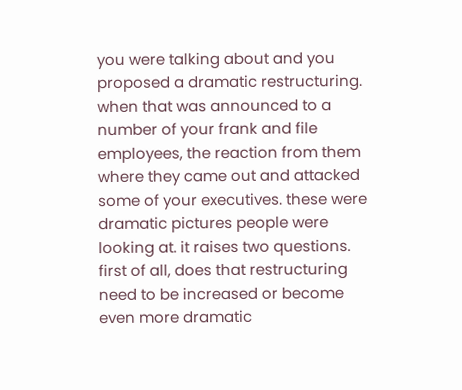you were talking about and you proposed a dramatic restructuring. when that was announced to a number of your frank and file employees, the reaction from them where they came out and attacked some of your executives. these were dramatic pictures people were looking at. it raises two questions. first of all, does that restructuring need to be increased or become even more dramatic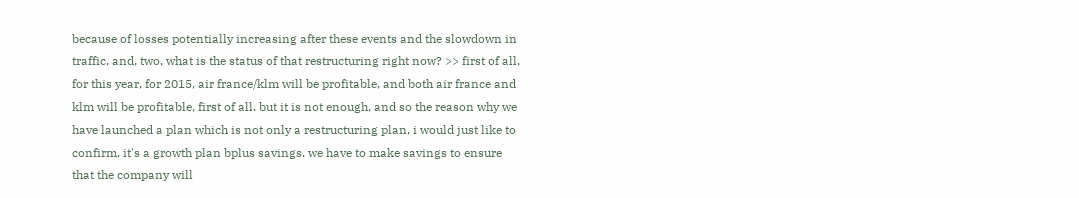because of losses potentially increasing after these events and the slowdown in traffic, and, two, what is the status of that restructuring right now? >> first of all, for this year, for 2015, air france/klm will be profitable, and both air france and klm will be profitable, first of all. but it is not enough, and so the reason why we have launched a plan which is not only a restructuring plan, i would just like to confirm, it's a growth plan bplus savings. we have to make savings to ensure that the company will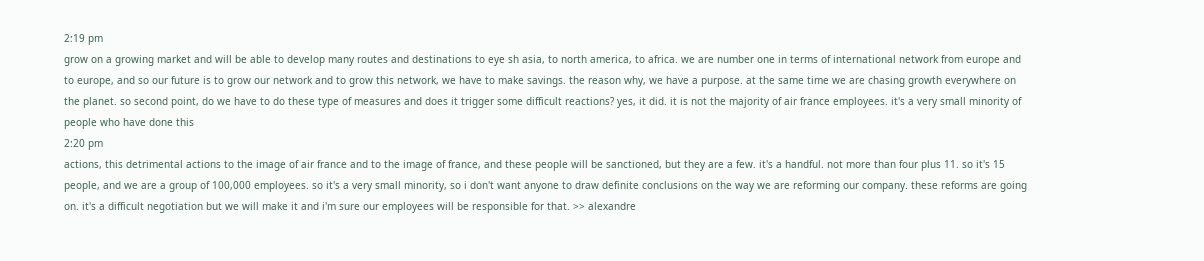2:19 pm
grow on a growing market and will be able to develop many routes and destinations to eye sh asia, to north america, to africa. we are number one in terms of international network from europe and to europe, and so our future is to grow our network and to grow this network, we have to make savings. the reason why, we have a purpose. at the same time we are chasing growth everywhere on the planet. so second point, do we have to do these type of measures and does it trigger some difficult reactions? yes, it did. it is not the majority of air france employees. it's a very small minority of people who have done this
2:20 pm
actions, this detrimental actions to the image of air france and to the image of france, and these people will be sanctioned, but they are a few. it's a handful. not more than four plus 11. so it's 15 people, and we are a group of 100,000 employees. so it's a very small minority, so i don't want anyone to draw definite conclusions on the way we are reforming our company. these reforms are going on. it's a difficult negotiation but we will make it and i'm sure our employees will be responsible for that. >> alexandre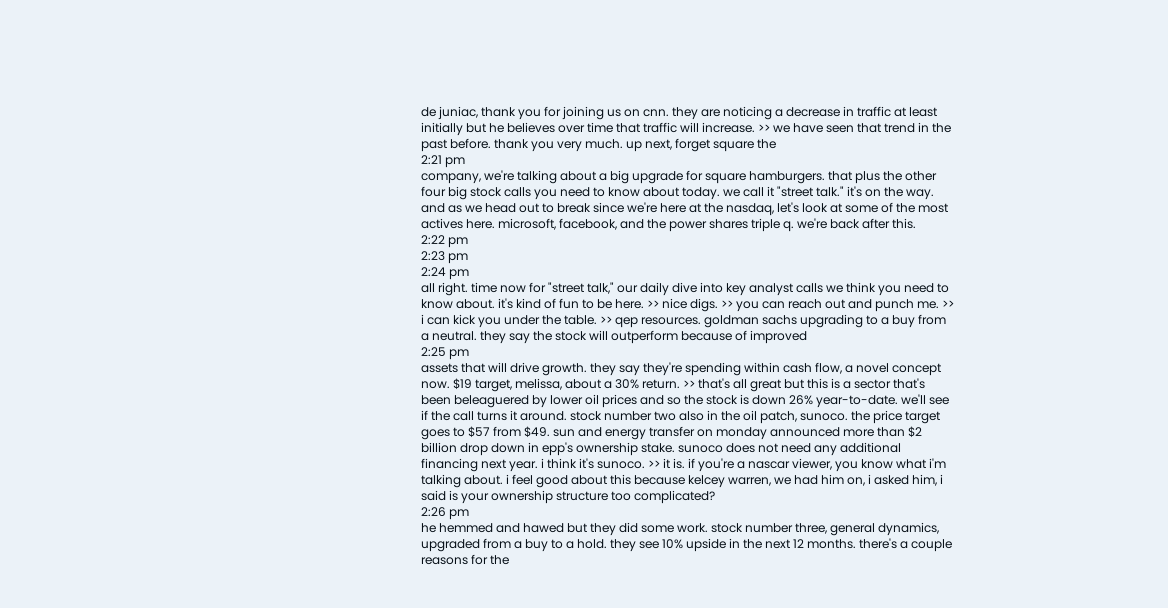de juniac, thank you for joining us on cnn. they are noticing a decrease in traffic at least initially but he believes over time that traffic will increase. >> we have seen that trend in the past before. thank you very much. up next, forget square the
2:21 pm
company, we're talking about a big upgrade for square hamburgers. that plus the other four big stock calls you need to know about today. we call it "street talk." it's on the way. and as we head out to break since we're here at the nasdaq, let's look at some of the most actives here. microsoft, facebook, and the power shares triple q. we're back after this.
2:22 pm
2:23 pm
2:24 pm
all right. time now for "street talk," our daily dive into key analyst calls we think you need to know about. it's kind of fun to be here. >> nice digs. >> you can reach out and punch me. >> i can kick you under the table. >> qep resources. goldman sachs upgrading to a buy from a neutral. they say the stock will outperform because of improved
2:25 pm
assets that will drive growth. they say they're spending within cash flow, a novel concept now. $19 target, melissa, about a 30% return. >> that's all great but this is a sector that's been beleaguered by lower oil prices and so the stock is down 26% year-to-date. we'll see if the call turns it around. stock number two also in the oil patch, sunoco. the price target goes to $57 from $49. sun and energy transfer on monday announced more than $2 billion drop down in epp's ownership stake. sunoco does not need any additional financing next year. i think it's sunoco. >> it is. if you're a nascar viewer, you know what i'm talking about. i feel good about this because kelcey warren, we had him on, i asked him, i said is your ownership structure too complicated?
2:26 pm
he hemmed and hawed but they did some work. stock number three, general dynamics, upgraded from a buy to a hold. they see 10% upside in the next 12 months. there's a couple reasons for the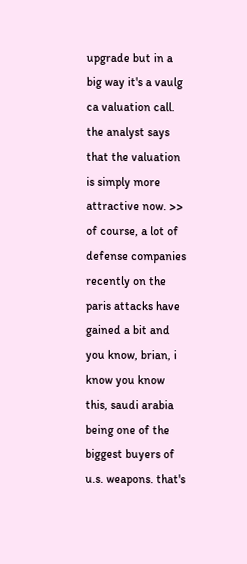upgrade but in a big way it's a vaulg ca valuation call. the analyst says that the valuation is simply more attractive now. >> of course, a lot of defense companies recently on the paris attacks have gained a bit and you know, brian, i know you know this, saudi arabia being one of the biggest buyers of u.s. weapons. that's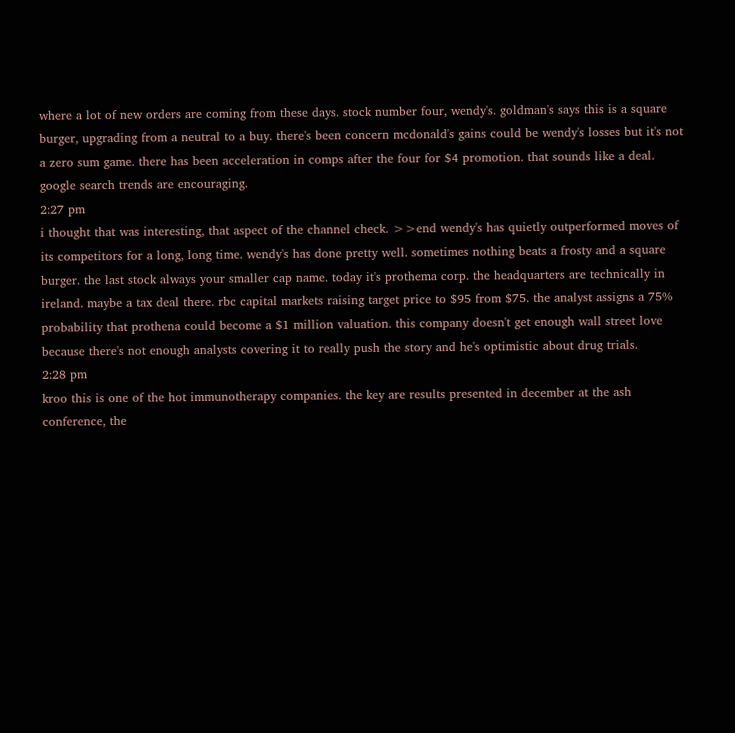where a lot of new orders are coming from these days. stock number four, wendy's. goldman's says this is a square burger, upgrading from a neutral to a buy. there's been concern mcdonald's gains could be wendy's losses but it's not a zero sum game. there has been acceleration in comps after the four for $4 promotion. that sounds like a deal. google search trends are encouraging.
2:27 pm
i thought that was interesting, that aspect of the channel check. >>end wendy's has quietly outperformed moves of its competitors for a long, long time. wendy's has done pretty well. sometimes nothing beats a frosty and a square burger. the last stock always your smaller cap name. today it's prothema corp. the headquarters are technically in ireland. maybe a tax deal there. rbc capital markets raising target price to $95 from $75. the analyst assigns a 75% probability that prothena could become a $1 million valuation. this company doesn't get enough wall street love because there's not enough analysts covering it to really push the story and he's optimistic about drug trials.
2:28 pm
kroo this is one of the hot immunotherapy companies. the key are results presented in december at the ash conference, the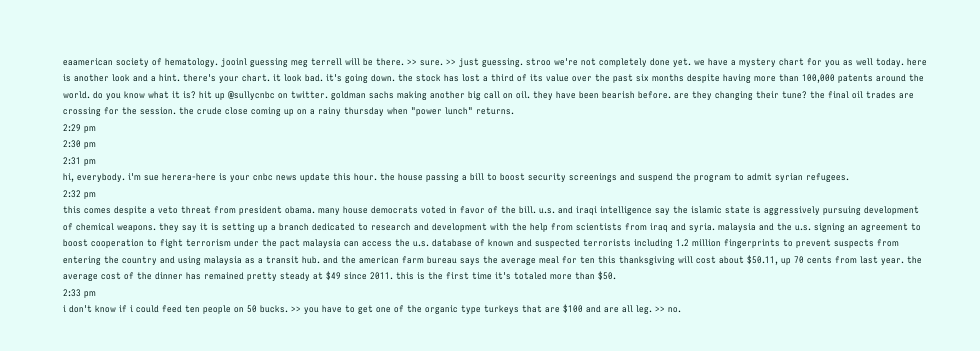eaamerican society of hematology. jooinl guessing meg terrell will be there. >> sure. >> just guessing. stroo we're not completely done yet. we have a mystery chart for you as well today. here is another look and a hint. there's your chart. it look bad. it's going down. the stock has lost a third of its value over the past six months despite having more than 100,000 patents around the world. do you know what it is? hit up @sullycnbc on twitter. goldman sachs making another big call on oil. they have been bearish before. are they changing their tune? the final oil trades are crossing for the session. the crude close coming up on a rainy thursday when "power lunch" returns.
2:29 pm
2:30 pm
2:31 pm
hi, everybody. i'm sue herera-here is your cnbc news update this hour. the house passing a bill to boost security screenings and suspend the program to admit syrian refugees.
2:32 pm
this comes despite a veto threat from president obama. many house democrats voted in favor of the bill. u.s. and iraqi intelligence say the islamic state is aggressively pursuing development of chemical weapons. they say it is setting up a branch dedicated to research and development with the help from scientists from iraq and syria. malaysia and the u.s. signing an agreement to boost cooperation to fight terrorism under the pact malaysia can access the u.s. database of known and suspected terrorists including 1.2 million fingerprints to prevent suspects from entering the country and using malaysia as a transit hub. and the american farm bureau says the average meal for ten this thanksgiving will cost about $50.11, up 70 cents from last year. the average cost of the dinner has remained pretty steady at $49 since 2011. this is the first time it's totaled more than $50.
2:33 pm
i don't know if i could feed ten people on 50 bucks. >> you have to get one of the organic type turkeys that are $100 and are all leg. >> no.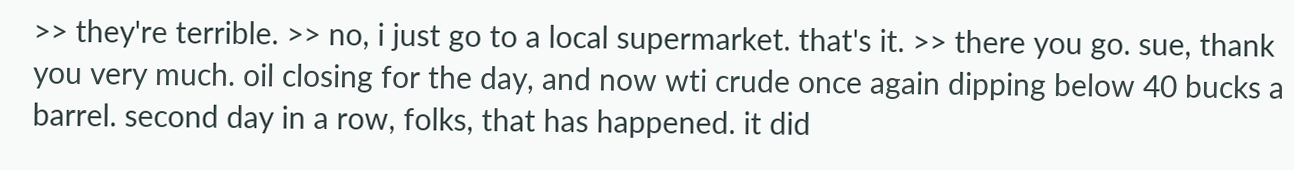>> they're terrible. >> no, i just go to a local supermarket. that's it. >> there you go. sue, thank you very much. oil closing for the day, and now wti crude once again dipping below 40 bucks a barrel. second day in a row, folks, that has happened. it did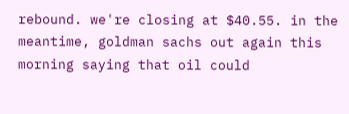rebound. we're closing at $40.55. in the meantime, goldman sachs out again this morning saying that oil could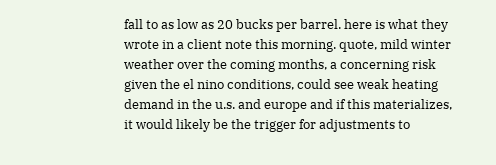fall to as low as 20 bucks per barrel. here is what they wrote in a client note this morning. quote, mild winter weather over the coming months, a concerning risk given the el nino conditions, could see weak heating demand in the u.s. and europe and if this materializes, it would likely be the trigger for adjustments to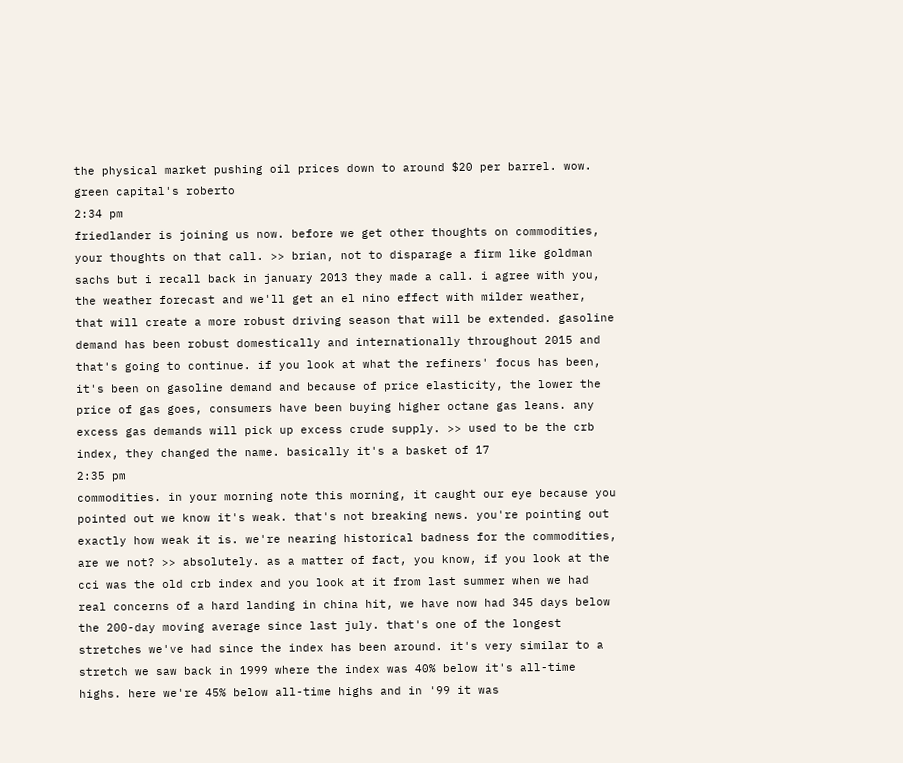the physical market pushing oil prices down to around $20 per barrel. wow. green capital's roberto
2:34 pm
friedlander is joining us now. before we get other thoughts on commodities, your thoughts on that call. >> brian, not to disparage a firm like goldman sachs but i recall back in january 2013 they made a call. i agree with you, the weather forecast and we'll get an el nino effect with milder weather, that will create a more robust driving season that will be extended. gasoline demand has been robust domestically and internationally throughout 2015 and that's going to continue. if you look at what the refiners' focus has been, it's been on gasoline demand and because of price elasticity, the lower the price of gas goes, consumers have been buying higher octane gas leans. any excess gas demands will pick up excess crude supply. >> used to be the crb index, they changed the name. basically it's a basket of 17
2:35 pm
commodities. in your morning note this morning, it caught our eye because you pointed out we know it's weak. that's not breaking news. you're pointing out exactly how weak it is. we're nearing historical badness for the commodities, are we not? >> absolutely. as a matter of fact, you know, if you look at the cci was the old crb index and you look at it from last summer when we had real concerns of a hard landing in china hit, we have now had 345 days below the 200-day moving average since last july. that's one of the longest stretches we've had since the index has been around. it's very similar to a stretch we saw back in 1999 where the index was 40% below it's all-time highs. here we're 45% below all-time highs and in '99 it was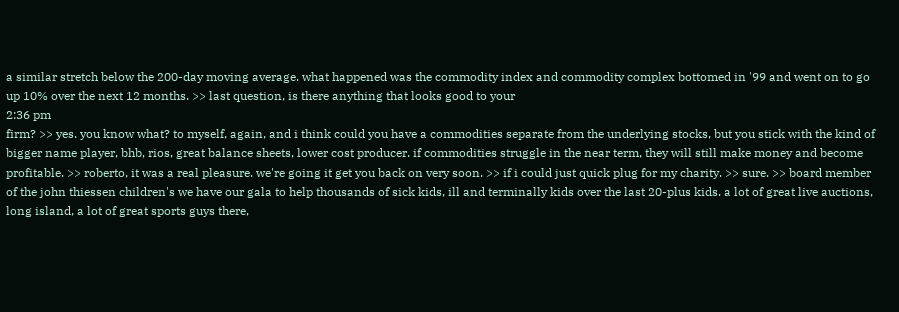a similar stretch below the 200-day moving average. what happened was the commodity index and commodity complex bottomed in '99 and went on to go up 10% over the next 12 months. >> last question, is there anything that looks good to your
2:36 pm
firm? >> yes. you know what? to myself, again, and i think could you have a commodities separate from the underlying stocks, but you stick with the kind of bigger name player, bhb, rios, great balance sheets, lower cost producer. if commodities struggle in the near term, they will still make money and become profitable. >> roberto, it was a real pleasure. we're going it get you back on very soon. >> if i could just quick plug for my charity. >> sure. >> board member of the john thiessen children's we have our gala to help thousands of sick kids, ill and terminally kids over the last 20-plus kids. a lot of great live auctions, long island, a lot of great sports guys there,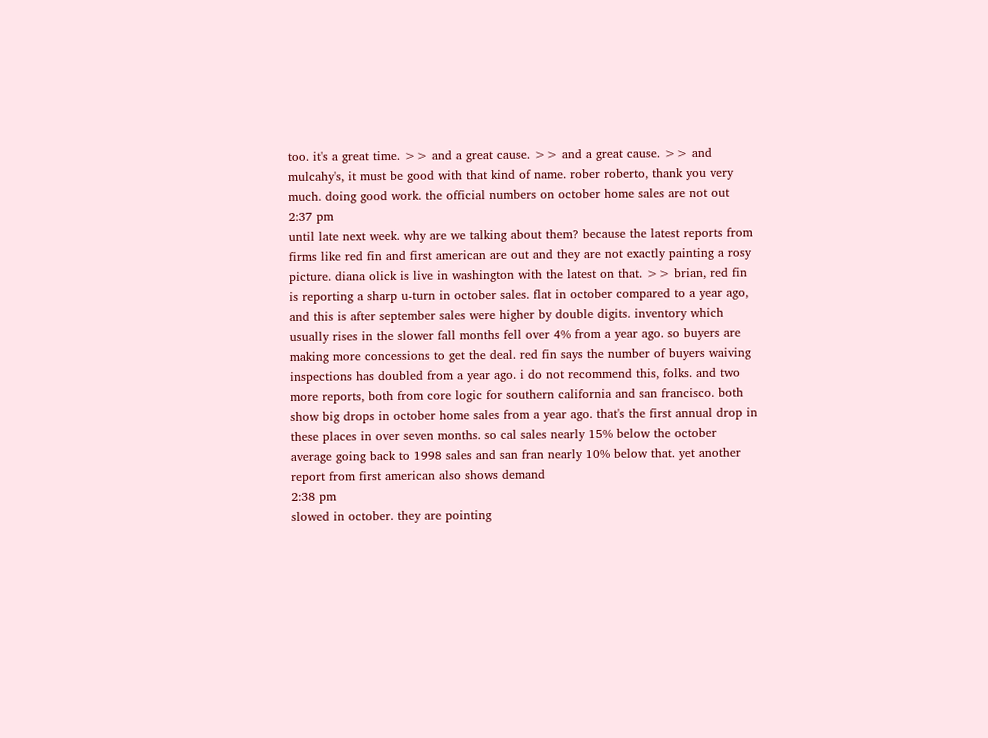too. it's a great time. >> and a great cause. >> and a great cause. >> and mulcahy's, it must be good with that kind of name. rober roberto, thank you very much. doing good work. the official numbers on october home sales are not out
2:37 pm
until late next week. why are we talking about them? because the latest reports from firms like red fin and first american are out and they are not exactly painting a rosy picture. diana olick is live in washington with the latest on that. >> brian, red fin is reporting a sharp u-turn in october sales. flat in october compared to a year ago, and this is after september sales were higher by double digits. inventory which usually rises in the slower fall months fell over 4% from a year ago. so buyers are making more concessions to get the deal. red fin says the number of buyers waiving inspections has doubled from a year ago. i do not recommend this, folks. and two more reports, both from core logic for southern california and san francisco. both show big drops in october home sales from a year ago. that's the first annual drop in these places in over seven months. so cal sales nearly 15% below the october average going back to 1998 sales and san fran nearly 10% below that. yet another report from first american also shows demand
2:38 pm
slowed in october. they are pointing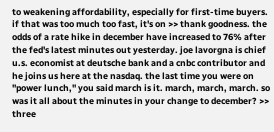to weakening affordability, especially for first-time buyers. if that was too much too fast, it's on >> thank goodness. the odds of a rate hike in december have increased to 76% after the fed's latest minutes out yesterday. joe lavorgna is chief u.s. economist at deutsche bank and a cnbc contributor and he joins us here at the nasdaq. the last time you were on "power lunch," you said march is it. march, march, march. so was it all about the minutes in your change to december? >> three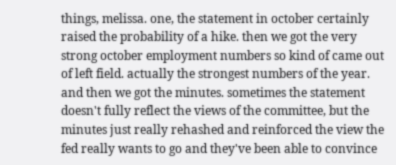things, melissa. one, the statement in october certainly raised the probability of a hike. then we got the very strong october employment numbers so kind of came out of left field. actually the strongest numbers of the year. and then we got the minutes. sometimes the statement doesn't fully reflect the views of the committee, but the minutes just really rehashed and reinforced the view the fed really wants to go and they've been able to convince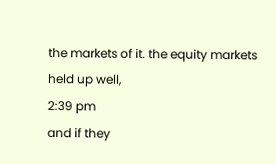the markets of it. the equity markets held up well,
2:39 pm
and if they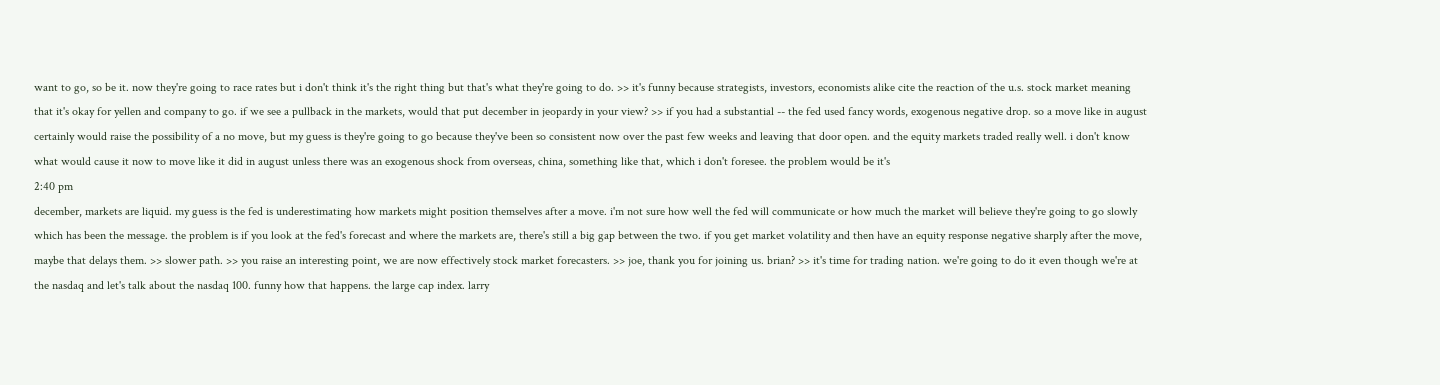want to go, so be it. now they're going to race rates but i don't think it's the right thing but that's what they're going to do. >> it's funny because strategists, investors, economists alike cite the reaction of the u.s. stock market meaning that it's okay for yellen and company to go. if we see a pullback in the markets, would that put december in jeopardy in your view? >> if you had a substantial -- the fed used fancy words, exogenous negative drop. so a move like in august certainly would raise the possibility of a no move, but my guess is they're going to go because they've been so consistent now over the past few weeks and leaving that door open. and the equity markets traded really well. i don't know what would cause it now to move like it did in august unless there was an exogenous shock from overseas, china, something like that, which i don't foresee. the problem would be it's
2:40 pm
december, markets are liquid. my guess is the fed is underestimating how markets might position themselves after a move. i'm not sure how well the fed will communicate or how much the market will believe they're going to go slowly which has been the message. the problem is if you look at the fed's forecast and where the markets are, there's still a big gap between the two. if you get market volatility and then have an equity response negative sharply after the move, maybe that delays them. >> slower path. >> you raise an interesting point, we are now effectively stock market forecasters. >> joe, thank you for joining us. brian? >> it's time for trading nation. we're going to do it even though we're at the nasdaq and let's talk about the nasdaq 100. funny how that happens. the large cap index. larry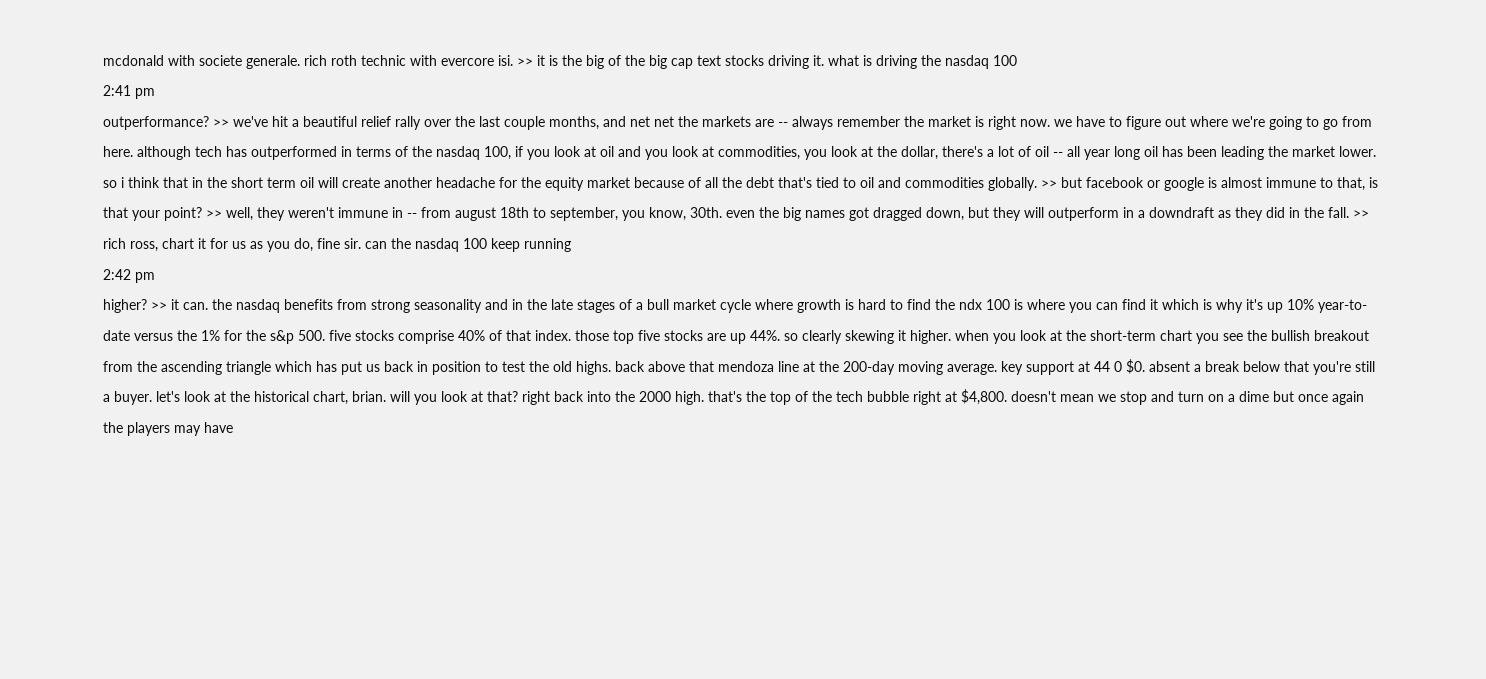mcdonald with societe generale. rich roth technic with evercore isi. >> it is the big of the big cap text stocks driving it. what is driving the nasdaq 100
2:41 pm
outperformance? >> we've hit a beautiful relief rally over the last couple months, and net net the markets are -- always remember the market is right now. we have to figure out where we're going to go from here. although tech has outperformed in terms of the nasdaq 100, if you look at oil and you look at commodities, you look at the dollar, there's a lot of oil -- all year long oil has been leading the market lower. so i think that in the short term oil will create another headache for the equity market because of all the debt that's tied to oil and commodities globally. >> but facebook or google is almost immune to that, is that your point? >> well, they weren't immune in -- from august 18th to september, you know, 30th. even the big names got dragged down, but they will outperform in a downdraft as they did in the fall. >> rich ross, chart it for us as you do, fine sir. can the nasdaq 100 keep running
2:42 pm
higher? >> it can. the nasdaq benefits from strong seasonality and in the late stages of a bull market cycle where growth is hard to find the ndx 100 is where you can find it which is why it's up 10% year-to-date versus the 1% for the s&p 500. five stocks comprise 40% of that index. those top five stocks are up 44%. so clearly skewing it higher. when you look at the short-term chart you see the bullish breakout from the ascending triangle which has put us back in position to test the old highs. back above that mendoza line at the 200-day moving average. key support at 44 0 $0. absent a break below that you're still a buyer. let's look at the historical chart, brian. will you look at that? right back into the 2000 high. that's the top of the tech bubble right at $4,800. doesn't mean we stop and turn on a dime but once again the players may have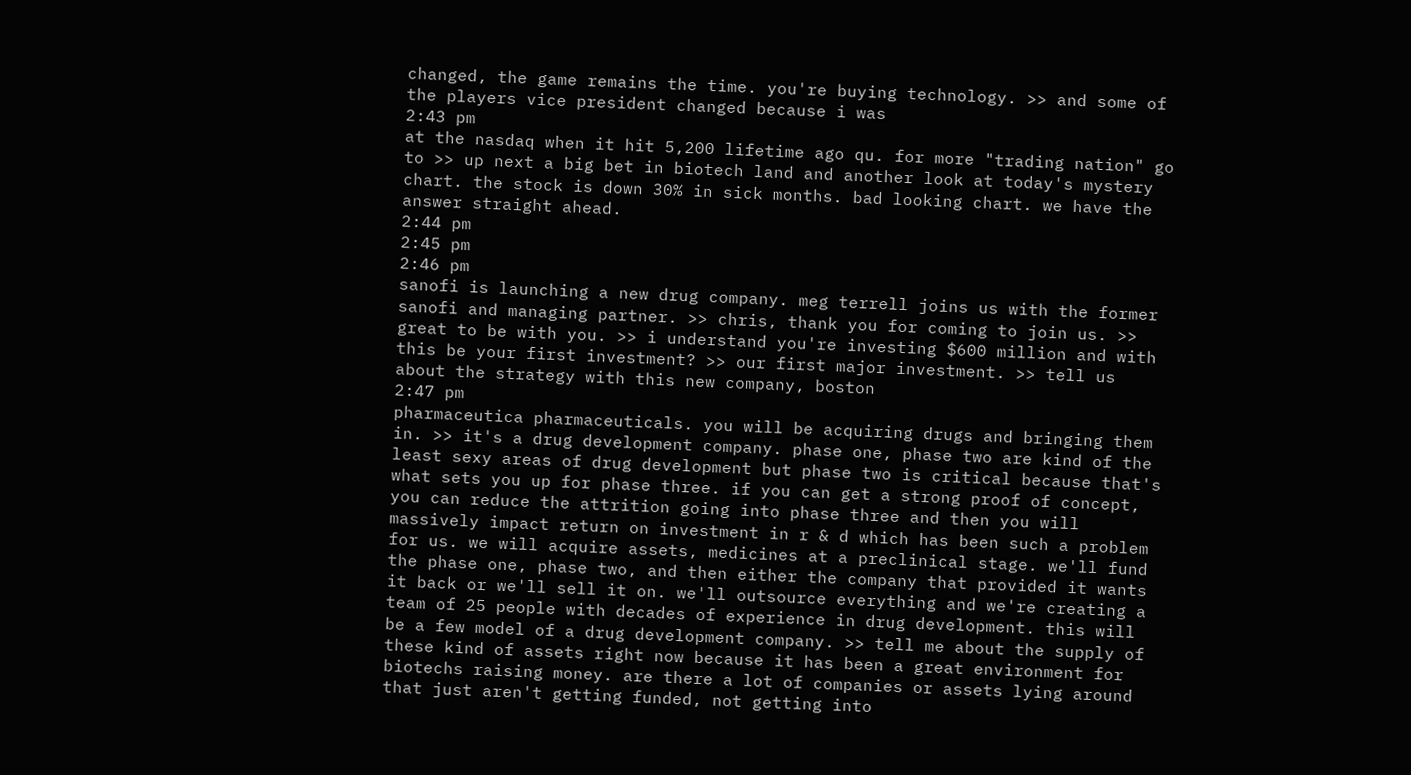changed, the game remains the time. you're buying technology. >> and some of the players vice president changed because i was
2:43 pm
at the nasdaq when it hit 5,200 lifetime ago qu. for more "trading nation" go to >> up next a big bet in biotech land and another look at today's mystery chart. the stock is down 30% in sick months. bad looking chart. we have the answer straight ahead.
2:44 pm
2:45 pm
2:46 pm
sanofi is launching a new drug company. meg terrell joins us with the former sanofi and managing partner. >> chris, thank you for coming to join us. >> great to be with you. >> i understand you're investing $600 million and with this be your first investment? >> our first major investment. >> tell us about the strategy with this new company, boston
2:47 pm
pharmaceutica pharmaceuticals. you will be acquiring drugs and bringing them in. >> it's a drug development company. phase one, phase two are kind of the least sexy areas of drug development but phase two is critical because that's what sets you up for phase three. if you can get a strong proof of concept, you can reduce the attrition going into phase three and then you will massively impact return on investment in r & d which has been such a problem for us. we will acquire assets, medicines at a preclinical stage. we'll fund the phase one, phase two, and then either the company that provided it wants it back or we'll sell it on. we'll outsource everything and we're creating a team of 25 people with decades of experience in drug development. this will be a few model of a drug development company. >> tell me about the supply of these kind of assets right now because it has been a great environment for biotechs raising money. are there a lot of companies or assets lying around that just aren't getting funded, not getting into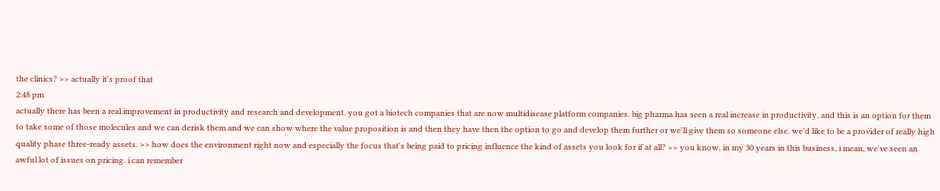the clinics? >> actually it's proof that
2:48 pm
actually there has been a real improvement in productivity and research and development. you got a biotech companies that are now multidisease platform companies. big pharma has seen a real increase in productivity, and this is an option for them to take some of those molecules and we can derisk them and we can show where the value proposition is and then they have then the option to go and develop them further or we'll give them so someone else. we'd like to be a provider of really high quality phase three-ready assets. >> how does the environment right now and especially the focus that's being paid to pricing influence the kind of assets you look for if at all? >> you know, in my 30 years in this business, i mean, we've seen an awful lot of issues on pricing. i can remember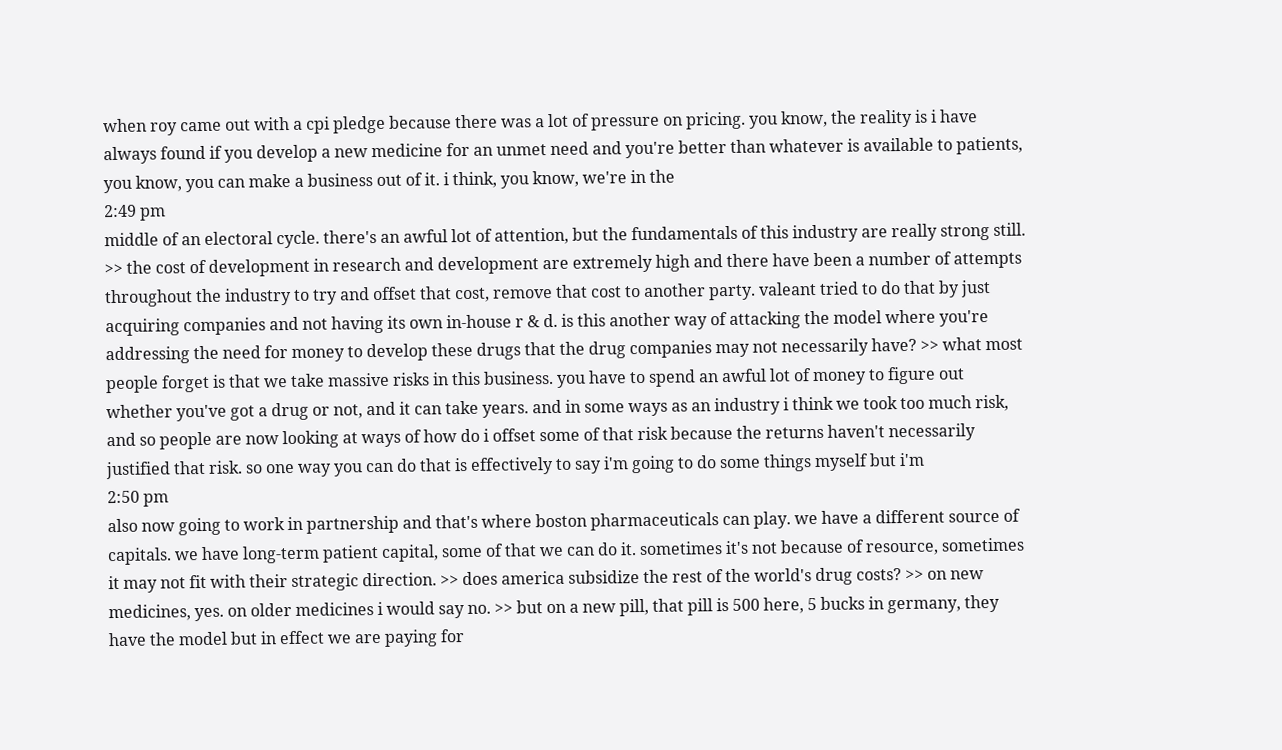when roy came out with a cpi pledge because there was a lot of pressure on pricing. you know, the reality is i have always found if you develop a new medicine for an unmet need and you're better than whatever is available to patients, you know, you can make a business out of it. i think, you know, we're in the
2:49 pm
middle of an electoral cycle. there's an awful lot of attention, but the fundamentals of this industry are really strong still. >> the cost of development in research and development are extremely high and there have been a number of attempts throughout the industry to try and offset that cost, remove that cost to another party. valeant tried to do that by just acquiring companies and not having its own in-house r & d. is this another way of attacking the model where you're addressing the need for money to develop these drugs that the drug companies may not necessarily have? >> what most people forget is that we take massive risks in this business. you have to spend an awful lot of money to figure out whether you've got a drug or not, and it can take years. and in some ways as an industry i think we took too much risk, and so people are now looking at ways of how do i offset some of that risk because the returns haven't necessarily justified that risk. so one way you can do that is effectively to say i'm going to do some things myself but i'm
2:50 pm
also now going to work in partnership and that's where boston pharmaceuticals can play. we have a different source of capitals. we have long-term patient capital, some of that we can do it. sometimes it's not because of resource, sometimes it may not fit with their strategic direction. >> does america subsidize the rest of the world's drug costs? >> on new medicines, yes. on older medicines i would say no. >> but on a new pill, that pill is 500 here, 5 bucks in germany, they have the model but in effect we are paying for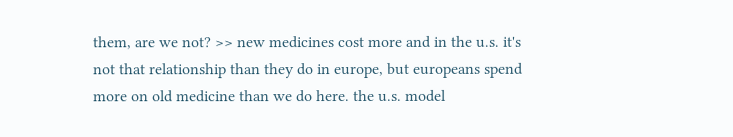them, are we not? >> new medicines cost more and in the u.s. it's not that relationship than they do in europe, but europeans spend more on old medicine than we do here. the u.s. model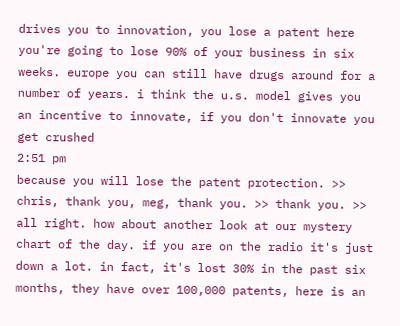drives you to innovation, you lose a patent here you're going to lose 90% of your business in six weeks. europe you can still have drugs around for a number of years. i think the u.s. model gives you an incentive to innovate, if you don't innovate you get crushed
2:51 pm
because you will lose the patent protection. >> chris, thank you, meg, thank you. >> thank you. >> all right. how about another look at our mystery chart of the day. if you are on the radio it's just down a lot. in fact, it's lost 30% in the past six months, they have over 100,000 patents, here is an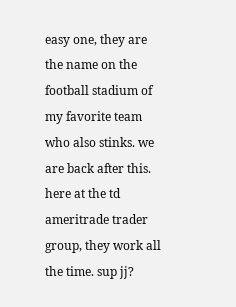easy one, they are the name on the football stadium of my favorite team who also stinks. we are back after this. here at the td ameritrade trader group, they work all the time. sup jj?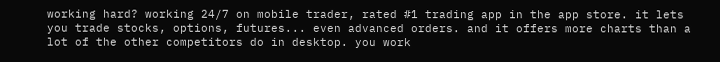working hard? working 24/7 on mobile trader, rated #1 trading app in the app store. it lets you trade stocks, options, futures... even advanced orders. and it offers more charts than a lot of the other competitors do in desktop. you work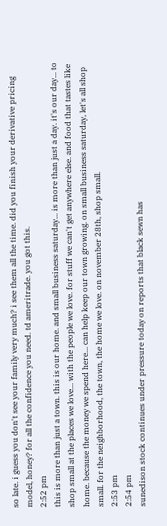so late. i guess you don't see your family very much? i see them all the time. did you finish your derivative pricing model, honey? for all the confidence you need. td ameritrade. you got this.
2:52 pm
this is more than just a town. this is our home. and small business saturday... is more than just a day. it's our day... to shop small at the places we love... with the people we love. for stuff we can't get anywhere else. and food that tastes like home. because the money we spend here... can help keep our town growing. on small business saturday, let's all shop small. for the neighborhood, the town, the home we love. on november 28th, shop small.
2:53 pm
2:54 pm
sunedison stock continues under pressure today on reports that black sewn has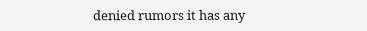denied rumors it has any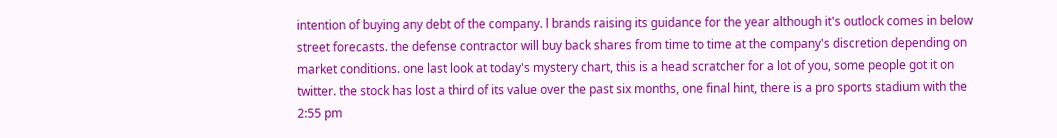intention of buying any debt of the company. l brands raising its guidance for the year although it's outlock comes in below street forecasts. the defense contractor will buy back shares from time to time at the company's discretion depending on market conditions. one last look at today's mystery chart, this is a head scratcher for a lot of you, some people got it on twitter. the stock has lost a third of its value over the past six months, one final hint, there is a pro sports stadium with the
2:55 pm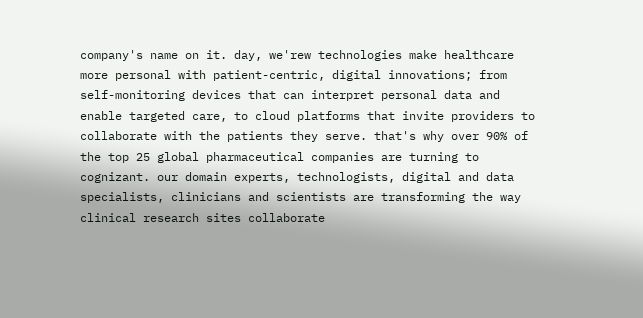company's name on it. day, we'rew technologies make healthcare more personal with patient-centric, digital innovations; from self-monitoring devices that can interpret personal data and enable targeted care, to cloud platforms that invite providers to collaborate with the patients they serve. that's why over 90% of the top 25 global pharmaceutical companies are turning to cognizant. our domain experts, technologists, digital and data specialists, clinicians and scientists are transforming the way clinical research sites collaborate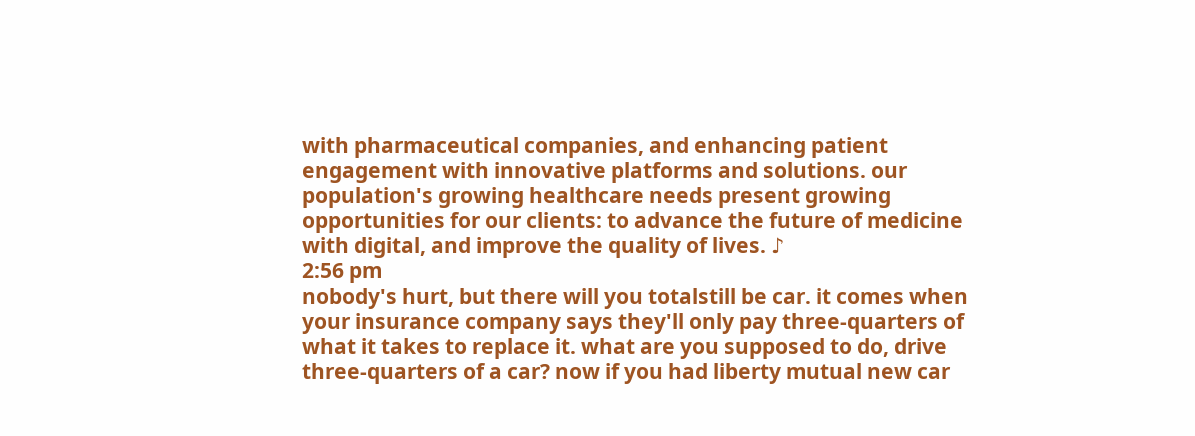with pharmaceutical companies, and enhancing patient engagement with innovative platforms and solutions. our population's growing healthcare needs present growing opportunities for our clients: to advance the future of medicine with digital, and improve the quality of lives. ♪
2:56 pm
nobody's hurt, but there will you totalstill be car. it comes when your insurance company says they'll only pay three-quarters of what it takes to replace it. what are you supposed to do, drive three-quarters of a car? now if you had liberty mutual new car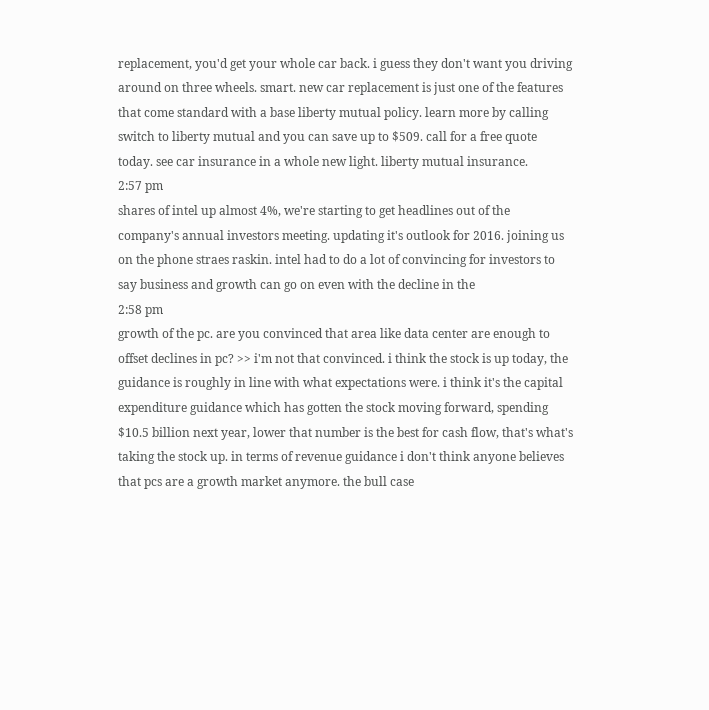replacement, you'd get your whole car back. i guess they don't want you driving around on three wheels. smart. new car replacement is just one of the features that come standard with a base liberty mutual policy. learn more by calling switch to liberty mutual and you can save up to $509. call for a free quote today. see car insurance in a whole new light. liberty mutual insurance.
2:57 pm
shares of intel up almost 4%, we're starting to get headlines out of the company's annual investors meeting. updating it's outlook for 2016. joining us on the phone straes raskin. intel had to do a lot of convincing for investors to say business and growth can go on even with the decline in the
2:58 pm
growth of the pc. are you convinced that area like data center are enough to offset declines in pc? >> i'm not that convinced. i think the stock is up today, the guidance is roughly in line with what expectations were. i think it's the capital expenditure guidance which has gotten the stock moving forward, spending $10.5 billion next year, lower that number is the best for cash flow, that's what's taking the stock up. in terms of revenue guidance i don't think anyone believes that pcs are a growth market anymore. the bull case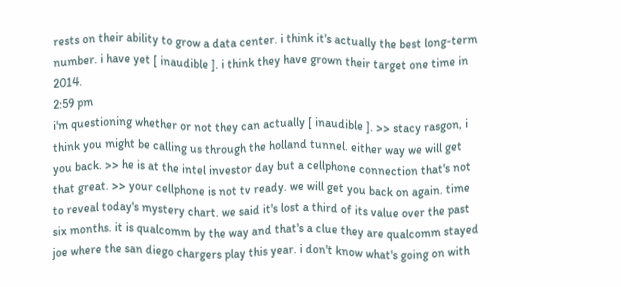rests on their ability to grow a data center. i think it's actually the best long-term number. i have yet [ inaudible ]. i think they have grown their target one time in 2014.
2:59 pm
i'm questioning whether or not they can actually [ inaudible ]. >> stacy rasgon, i think you might be calling us through the holland tunnel. either way we will get you back. >> he is at the intel investor day but a cellphone connection that's not that great. >> your cellphone is not tv ready. we will get you back on again. time to reveal today's mystery chart. we said it's lost a third of its value over the past six months. it is qualcomm by the way and that's a clue they are qualcomm stayed joe where the san diego chargers play this year. i don't know what's going on with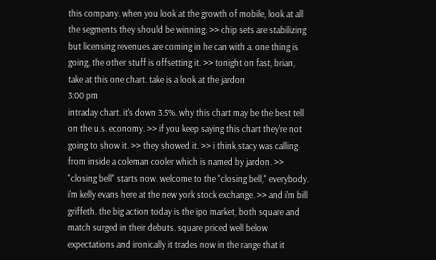this company. when you look at the growth of mobile, look at all the segments they should be winning. >> chip sets are stabilizing but licensing revenues are coming in he can with a. one thing is going, the other stuff is offsetting it. >> tonight on fast, brian, take at this one chart. take is a look at the jardon
3:00 pm
intraday chart. it's down 3.5%. why this chart may be the best tell on the u.s. economy. >> if you keep saying this chart they're not going to show it. >> they showed it. >> i think stacy was calling from inside a coleman cooler which is named by jardon. >> "closing bell" starts now. welcome to the "closing bell," everybody. i'm kelly evans here at the new york stock exchange. >> and i'm bill griffeth. the big action today is the ipo market, both square and match surged in their debuts. square priced well below expectations and ironically it trades now in the range that it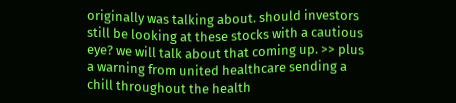originally was talking about. should investors still be looking at these stocks with a cautious eye? we will talk about that coming up. >> plus a warning from united healthcare sending a chill throughout the health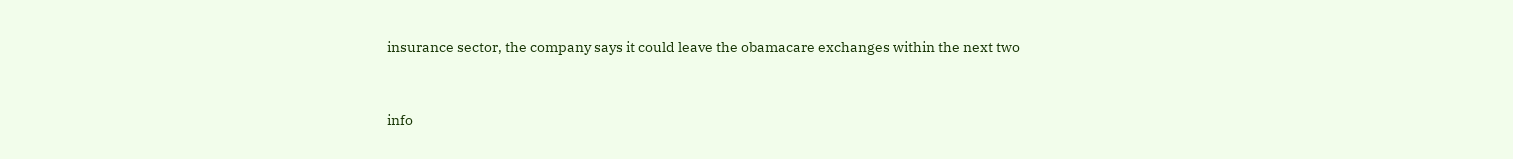insurance sector, the company says it could leave the obamacare exchanges within the next two


info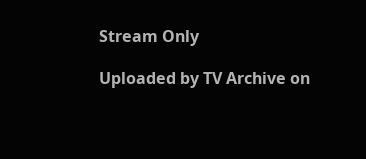Stream Only

Uploaded by TV Archive on